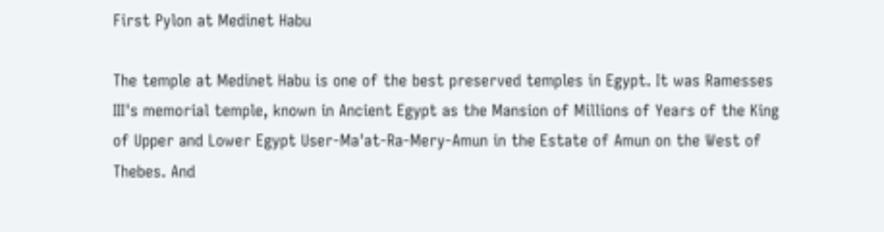First Pylon at Medinet Habu

The temple at Medinet Habu is one of the best preserved temples in Egypt. It was Ramesses III's memorial temple, known in Ancient Egypt as the Mansion of Millions of Years of the King of Upper and Lower Egypt User-Ma'at-Ra-Mery-Amun in the Estate of Amun on the West of Thebes. And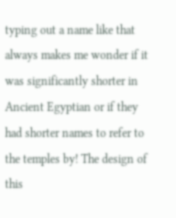typing out a name like that always makes me wonder if it was significantly shorter in Ancient Egyptian or if they had shorter names to refer to the temples by! The design of this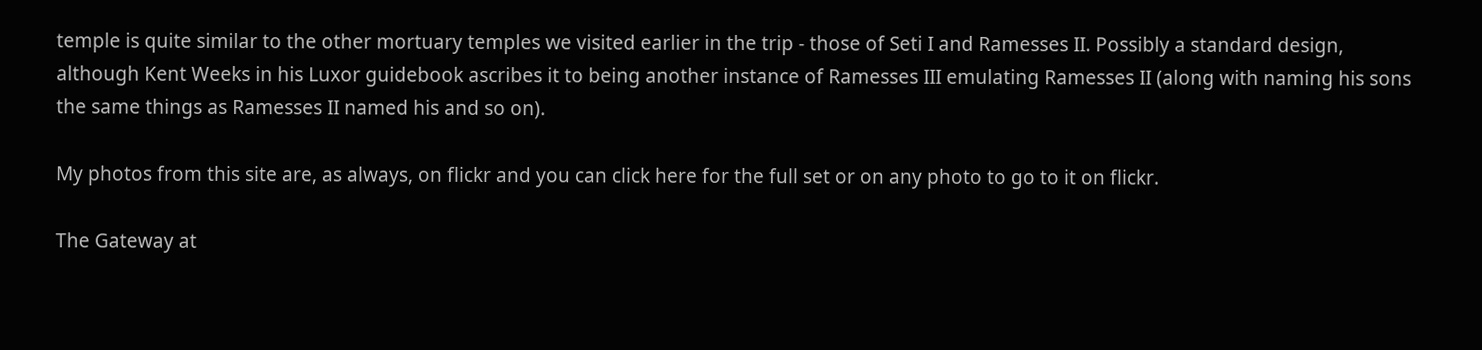temple is quite similar to the other mortuary temples we visited earlier in the trip - those of Seti I and Ramesses II. Possibly a standard design, although Kent Weeks in his Luxor guidebook ascribes it to being another instance of Ramesses III emulating Ramesses II (along with naming his sons the same things as Ramesses II named his and so on).

My photos from this site are, as always, on flickr and you can click here for the full set or on any photo to go to it on flickr.

The Gateway at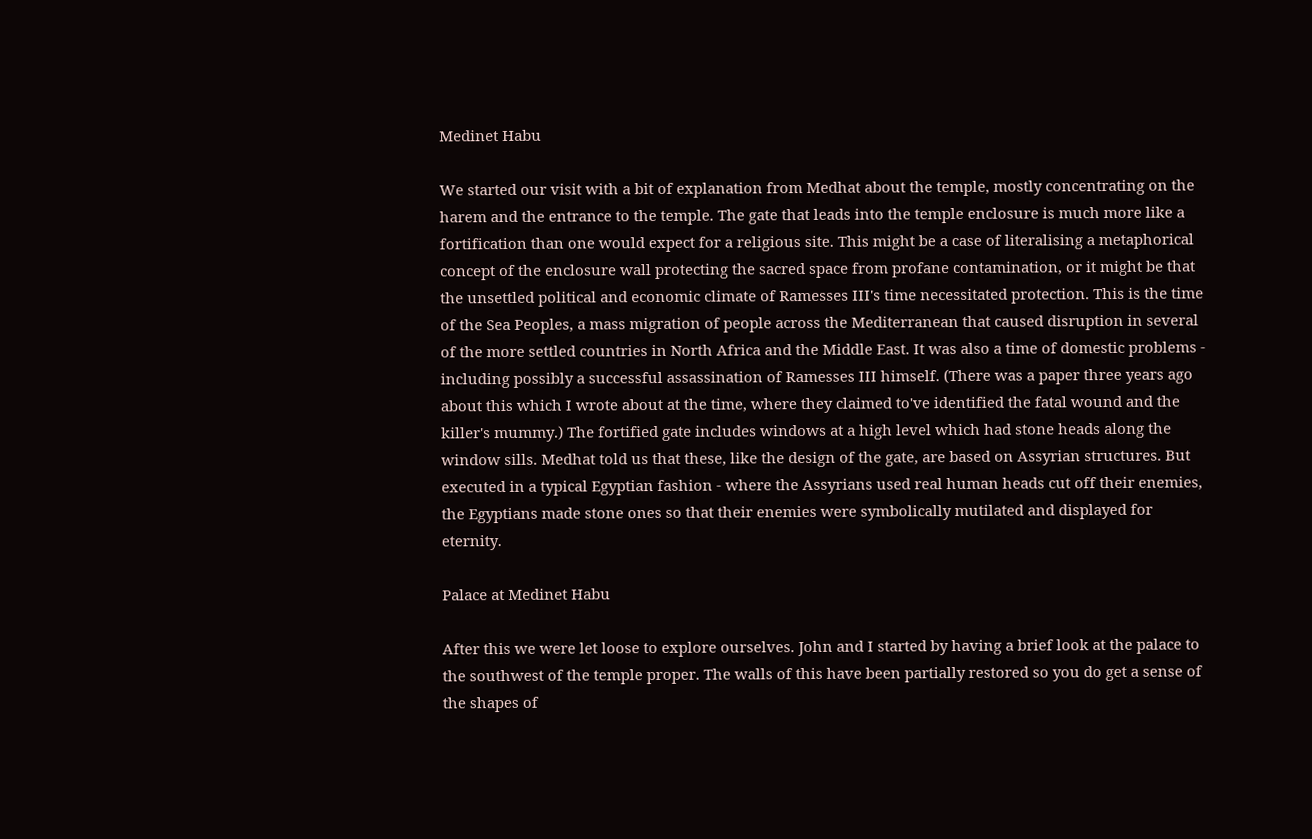Medinet Habu

We started our visit with a bit of explanation from Medhat about the temple, mostly concentrating on the harem and the entrance to the temple. The gate that leads into the temple enclosure is much more like a fortification than one would expect for a religious site. This might be a case of literalising a metaphorical concept of the enclosure wall protecting the sacred space from profane contamination, or it might be that the unsettled political and economic climate of Ramesses III's time necessitated protection. This is the time of the Sea Peoples, a mass migration of people across the Mediterranean that caused disruption in several of the more settled countries in North Africa and the Middle East. It was also a time of domestic problems - including possibly a successful assassination of Ramesses III himself. (There was a paper three years ago about this which I wrote about at the time, where they claimed to've identified the fatal wound and the killer's mummy.) The fortified gate includes windows at a high level which had stone heads along the window sills. Medhat told us that these, like the design of the gate, are based on Assyrian structures. But executed in a typical Egyptian fashion - where the Assyrians used real human heads cut off their enemies, the Egyptians made stone ones so that their enemies were symbolically mutilated and displayed for eternity.

Palace at Medinet Habu

After this we were let loose to explore ourselves. John and I started by having a brief look at the palace to the southwest of the temple proper. The walls of this have been partially restored so you do get a sense of the shapes of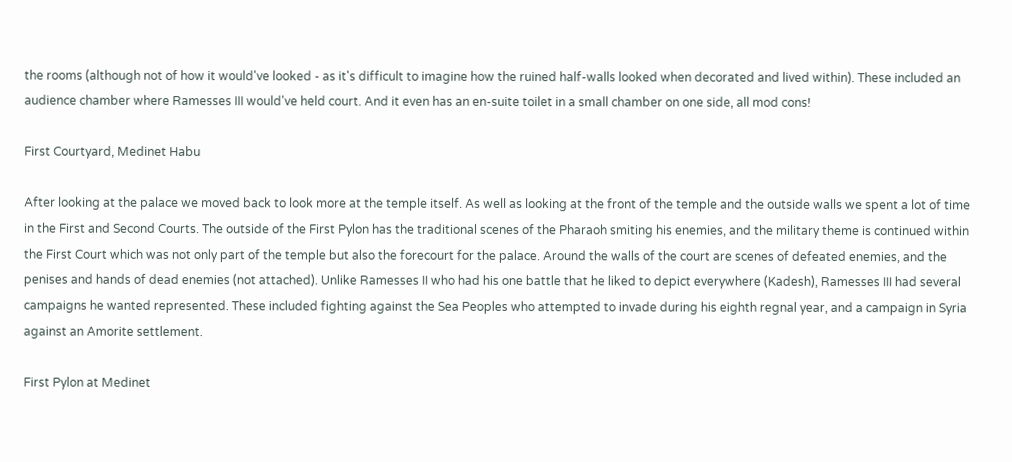the rooms (although not of how it would've looked - as it's difficult to imagine how the ruined half-walls looked when decorated and lived within). These included an audience chamber where Ramesses III would've held court. And it even has an en-suite toilet in a small chamber on one side, all mod cons!

First Courtyard, Medinet Habu

After looking at the palace we moved back to look more at the temple itself. As well as looking at the front of the temple and the outside walls we spent a lot of time in the First and Second Courts. The outside of the First Pylon has the traditional scenes of the Pharaoh smiting his enemies, and the military theme is continued within the First Court which was not only part of the temple but also the forecourt for the palace. Around the walls of the court are scenes of defeated enemies, and the penises and hands of dead enemies (not attached). Unlike Ramesses II who had his one battle that he liked to depict everywhere (Kadesh), Ramesses III had several campaigns he wanted represented. These included fighting against the Sea Peoples who attempted to invade during his eighth regnal year, and a campaign in Syria against an Amorite settlement.

First Pylon at Medinet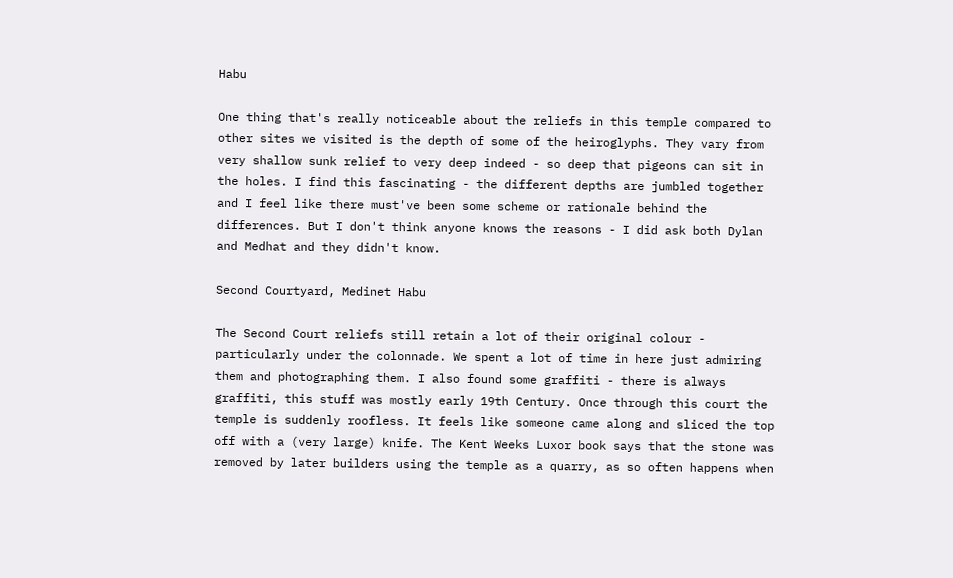Habu

One thing that's really noticeable about the reliefs in this temple compared to other sites we visited is the depth of some of the heiroglyphs. They vary from very shallow sunk relief to very deep indeed - so deep that pigeons can sit in the holes. I find this fascinating - the different depths are jumbled together and I feel like there must've been some scheme or rationale behind the differences. But I don't think anyone knows the reasons - I did ask both Dylan and Medhat and they didn't know.

Second Courtyard, Medinet Habu

The Second Court reliefs still retain a lot of their original colour - particularly under the colonnade. We spent a lot of time in here just admiring them and photographing them. I also found some graffiti - there is always graffiti, this stuff was mostly early 19th Century. Once through this court the temple is suddenly roofless. It feels like someone came along and sliced the top off with a (very large) knife. The Kent Weeks Luxor book says that the stone was removed by later builders using the temple as a quarry, as so often happens when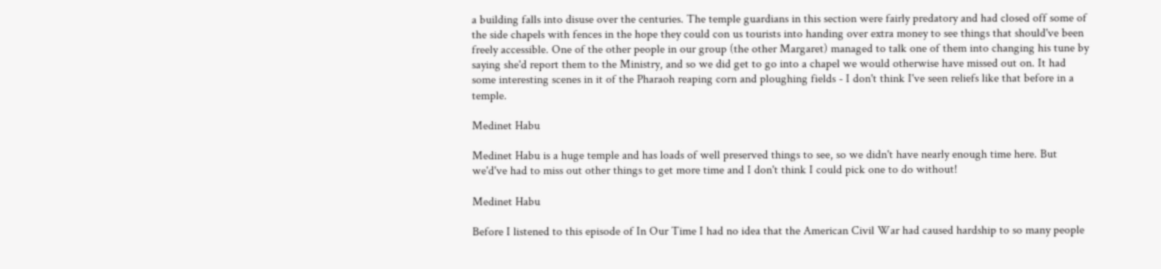a building falls into disuse over the centuries. The temple guardians in this section were fairly predatory and had closed off some of the side chapels with fences in the hope they could con us tourists into handing over extra money to see things that should've been freely accessible. One of the other people in our group (the other Margaret) managed to talk one of them into changing his tune by saying she'd report them to the Ministry, and so we did get to go into a chapel we would otherwise have missed out on. It had some interesting scenes in it of the Pharaoh reaping corn and ploughing fields - I don't think I've seen reliefs like that before in a temple.

Medinet Habu

Medinet Habu is a huge temple and has loads of well preserved things to see, so we didn't have nearly enough time here. But we'd've had to miss out other things to get more time and I don't think I could pick one to do without!

Medinet Habu

Before I listened to this episode of In Our Time I had no idea that the American Civil War had caused hardship to so many people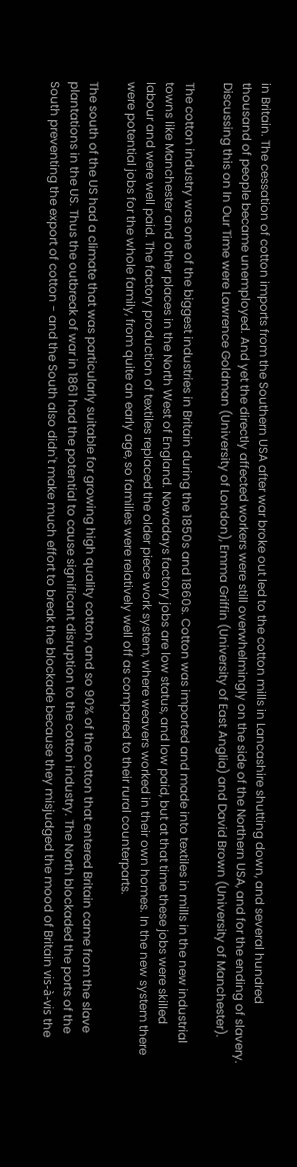in Britain. The cessation of cotton imports from the Southern USA after war broke out led to the cotton mills in Lancashire shutting down, and several hundred thousand of people became unemployed. And yet the directly affected workers were still overwhelmingly on the side of the Northern USA, and for the ending of slavery. Discussing this on In Our Time were Lawrence Goldman (University of London), Emma Griffin (University of East Anglia) and David Brown (University of Manchester).

The cotton industry was one of the biggest industries in Britain during the 1850s and 1860s. Cotton was imported and made into textiles in mills in the new industrial towns like Manchester and other places in the North West of England. Nowadays factory jobs are low status, and low paid, but at that time these jobs were skilled labour and were well paid. The factory production of textiles replaced the older piece work system, where weavers worked in their own homes. In the new system there were potential jobs for the whole family, from quite an early age, so families were relatively well off as compared to their rural counterparts.

The south of the US had a climate that was particularly suitable for growing high quality cotton, and so 90% of the cotton that entered Britain came from the slave plantations in the US. Thus the outbreak of war in 1861 had the potential to cause significant disruption to the cotton industry. The North blockaded the ports of the South preventing the export of cotton - and the South also didn't make much effort to break the blockade because they misjudged the mood of Britain vis-à-vis the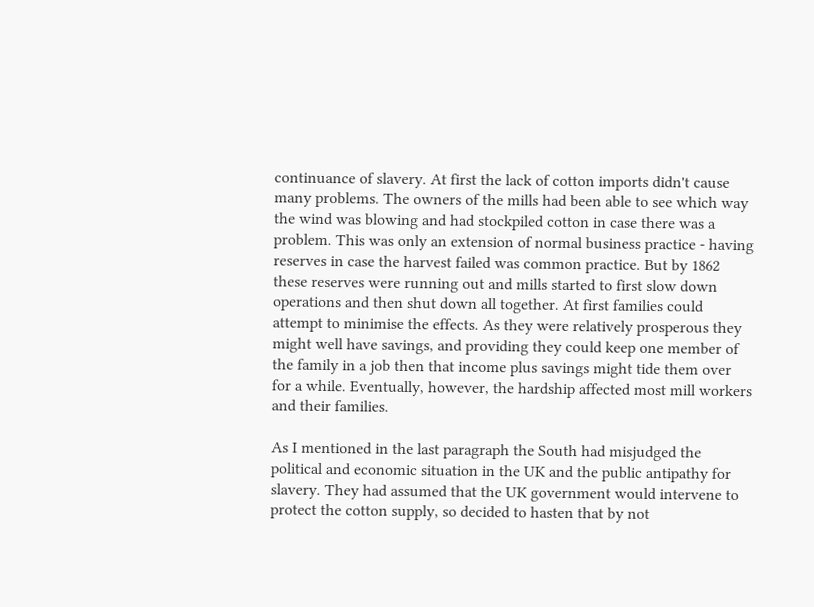continuance of slavery. At first the lack of cotton imports didn't cause many problems. The owners of the mills had been able to see which way the wind was blowing and had stockpiled cotton in case there was a problem. This was only an extension of normal business practice - having reserves in case the harvest failed was common practice. But by 1862 these reserves were running out and mills started to first slow down operations and then shut down all together. At first families could attempt to minimise the effects. As they were relatively prosperous they might well have savings, and providing they could keep one member of the family in a job then that income plus savings might tide them over for a while. Eventually, however, the hardship affected most mill workers and their families.

As I mentioned in the last paragraph the South had misjudged the political and economic situation in the UK and the public antipathy for slavery. They had assumed that the UK government would intervene to protect the cotton supply, so decided to hasten that by not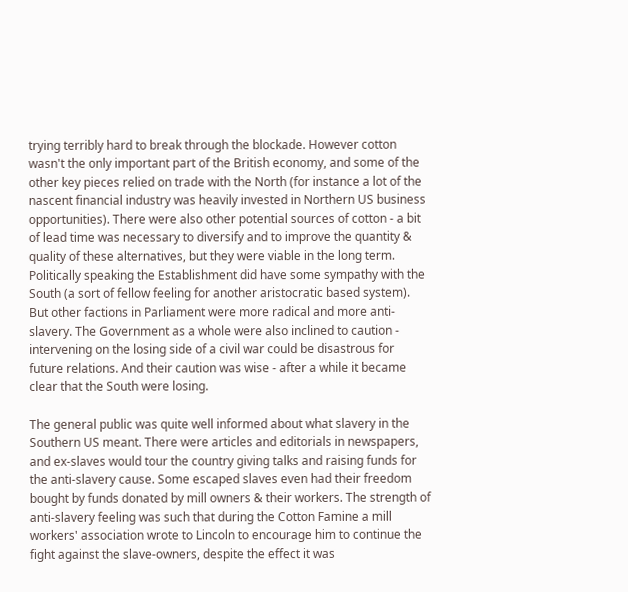trying terribly hard to break through the blockade. However cotton wasn't the only important part of the British economy, and some of the other key pieces relied on trade with the North (for instance a lot of the nascent financial industry was heavily invested in Northern US business opportunities). There were also other potential sources of cotton - a bit of lead time was necessary to diversify and to improve the quantity & quality of these alternatives, but they were viable in the long term. Politically speaking the Establishment did have some sympathy with the South (a sort of fellow feeling for another aristocratic based system). But other factions in Parliament were more radical and more anti-slavery. The Government as a whole were also inclined to caution - intervening on the losing side of a civil war could be disastrous for future relations. And their caution was wise - after a while it became clear that the South were losing.

The general public was quite well informed about what slavery in the Southern US meant. There were articles and editorials in newspapers, and ex-slaves would tour the country giving talks and raising funds for the anti-slavery cause. Some escaped slaves even had their freedom bought by funds donated by mill owners & their workers. The strength of anti-slavery feeling was such that during the Cotton Famine a mill workers' association wrote to Lincoln to encourage him to continue the fight against the slave-owners, despite the effect it was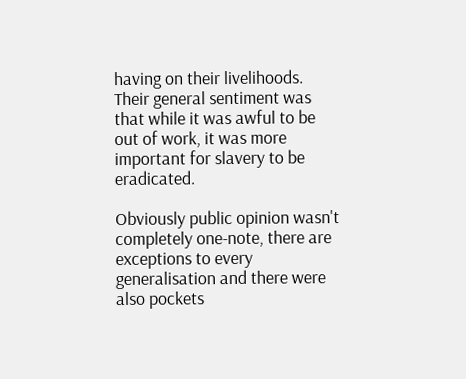having on their livelihoods. Their general sentiment was that while it was awful to be out of work, it was more important for slavery to be eradicated.

Obviously public opinion wasn't completely one-note, there are exceptions to every generalisation and there were also pockets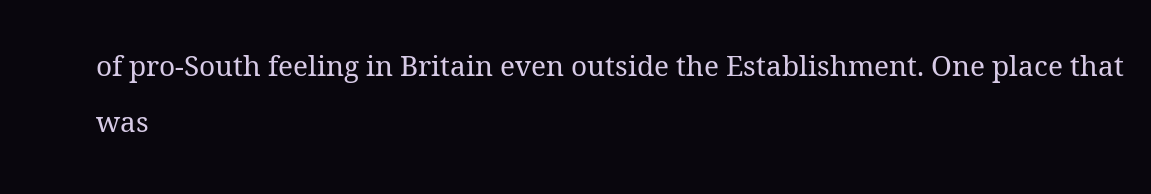of pro-South feeling in Britain even outside the Establishment. One place that was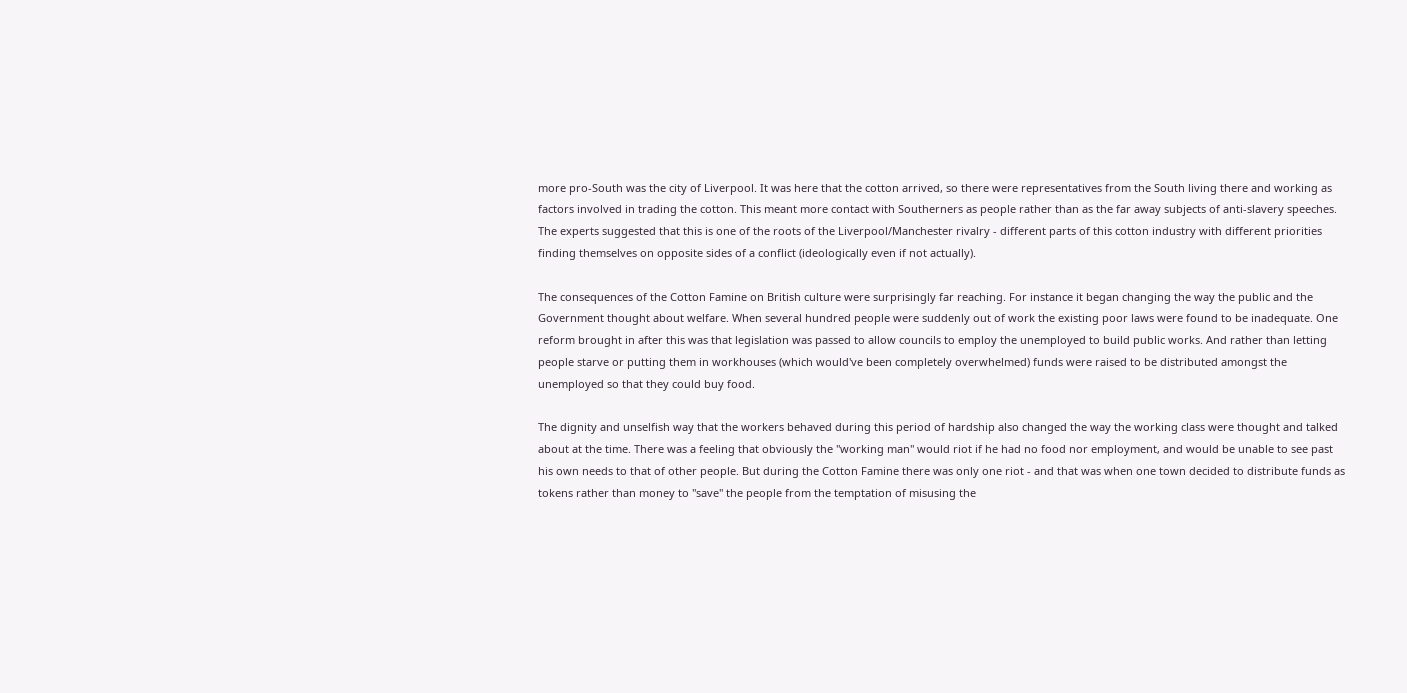more pro-South was the city of Liverpool. It was here that the cotton arrived, so there were representatives from the South living there and working as factors involved in trading the cotton. This meant more contact with Southerners as people rather than as the far away subjects of anti-slavery speeches. The experts suggested that this is one of the roots of the Liverpool/Manchester rivalry - different parts of this cotton industry with different priorities finding themselves on opposite sides of a conflict (ideologically even if not actually).

The consequences of the Cotton Famine on British culture were surprisingly far reaching. For instance it began changing the way the public and the Government thought about welfare. When several hundred people were suddenly out of work the existing poor laws were found to be inadequate. One reform brought in after this was that legislation was passed to allow councils to employ the unemployed to build public works. And rather than letting people starve or putting them in workhouses (which would've been completely overwhelmed) funds were raised to be distributed amongst the unemployed so that they could buy food.

The dignity and unselfish way that the workers behaved during this period of hardship also changed the way the working class were thought and talked about at the time. There was a feeling that obviously the "working man" would riot if he had no food nor employment, and would be unable to see past his own needs to that of other people. But during the Cotton Famine there was only one riot - and that was when one town decided to distribute funds as tokens rather than money to "save" the people from the temptation of misusing the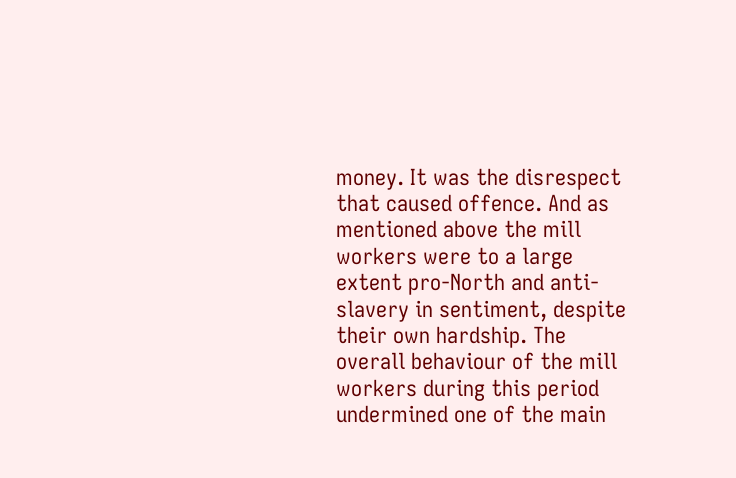money. It was the disrespect that caused offence. And as mentioned above the mill workers were to a large extent pro-North and anti-slavery in sentiment, despite their own hardship. The overall behaviour of the mill workers during this period undermined one of the main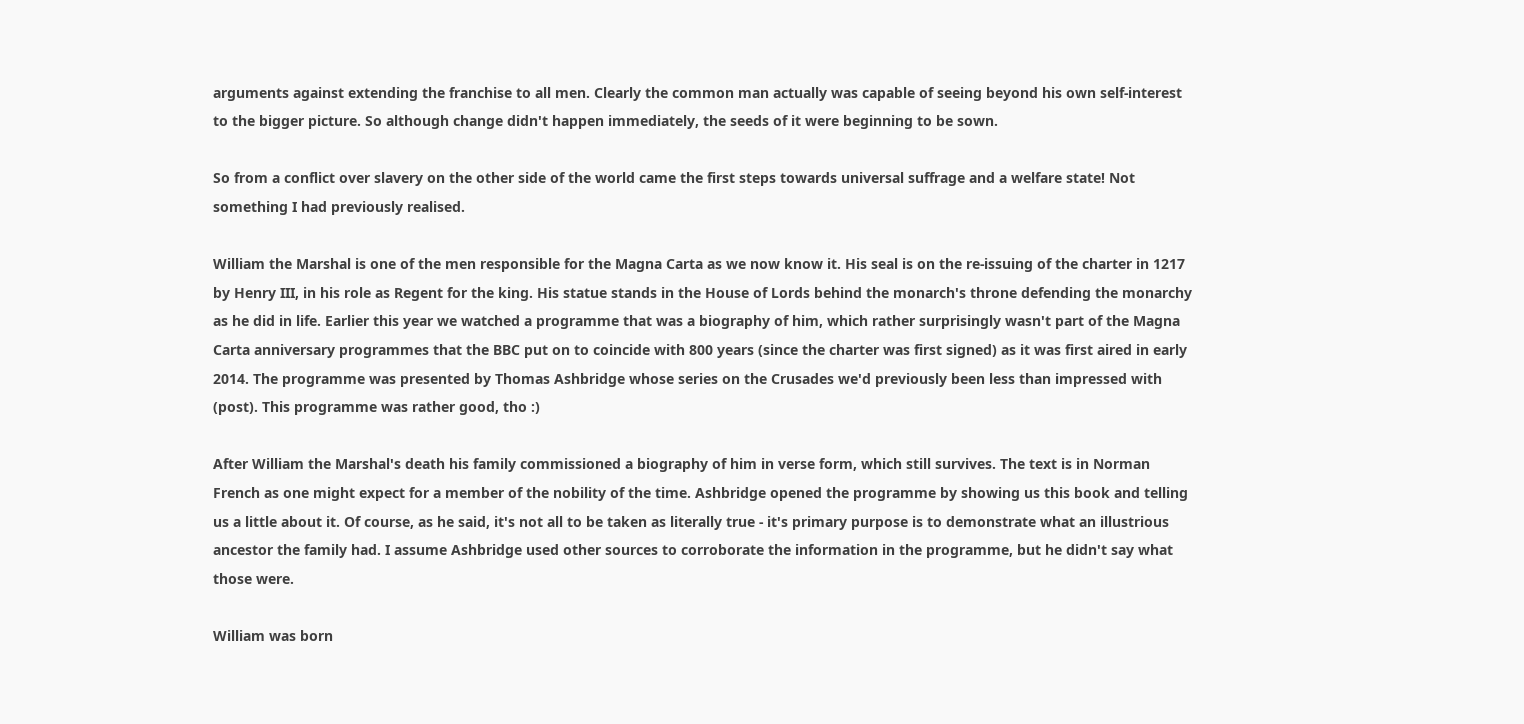arguments against extending the franchise to all men. Clearly the common man actually was capable of seeing beyond his own self-interest to the bigger picture. So although change didn't happen immediately, the seeds of it were beginning to be sown.

So from a conflict over slavery on the other side of the world came the first steps towards universal suffrage and a welfare state! Not something I had previously realised.

William the Marshal is one of the men responsible for the Magna Carta as we now know it. His seal is on the re-issuing of the charter in 1217 by Henry III, in his role as Regent for the king. His statue stands in the House of Lords behind the monarch's throne defending the monarchy as he did in life. Earlier this year we watched a programme that was a biography of him, which rather surprisingly wasn't part of the Magna Carta anniversary programmes that the BBC put on to coincide with 800 years (since the charter was first signed) as it was first aired in early 2014. The programme was presented by Thomas Ashbridge whose series on the Crusades we'd previously been less than impressed with (post). This programme was rather good, tho :)

After William the Marshal's death his family commissioned a biography of him in verse form, which still survives. The text is in Norman French as one might expect for a member of the nobility of the time. Ashbridge opened the programme by showing us this book and telling us a little about it. Of course, as he said, it's not all to be taken as literally true - it's primary purpose is to demonstrate what an illustrious ancestor the family had. I assume Ashbridge used other sources to corroborate the information in the programme, but he didn't say what those were.

William was born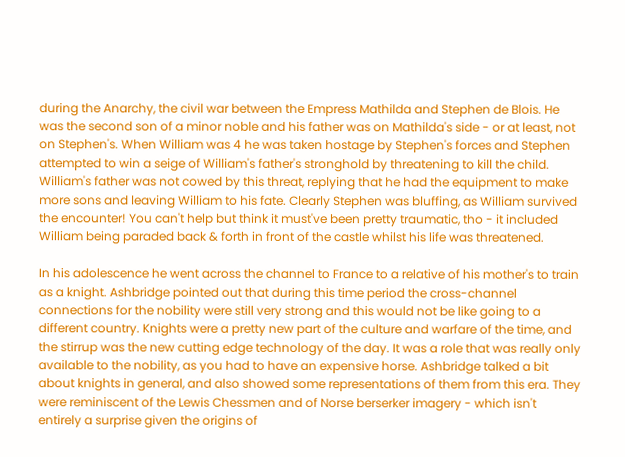during the Anarchy, the civil war between the Empress Mathilda and Stephen de Blois. He was the second son of a minor noble and his father was on Mathilda's side - or at least, not on Stephen's. When William was 4 he was taken hostage by Stephen's forces and Stephen attempted to win a seige of William's father's stronghold by threatening to kill the child. William's father was not cowed by this threat, replying that he had the equipment to make more sons and leaving William to his fate. Clearly Stephen was bluffing, as William survived the encounter! You can't help but think it must've been pretty traumatic, tho - it included William being paraded back & forth in front of the castle whilst his life was threatened.

In his adolescence he went across the channel to France to a relative of his mother's to train as a knight. Ashbridge pointed out that during this time period the cross-channel connections for the nobility were still very strong and this would not be like going to a different country. Knights were a pretty new part of the culture and warfare of the time, and the stirrup was the new cutting edge technology of the day. It was a role that was really only available to the nobility, as you had to have an expensive horse. Ashbridge talked a bit about knights in general, and also showed some representations of them from this era. They were reminiscent of the Lewis Chessmen and of Norse berserker imagery - which isn't entirely a surprise given the origins of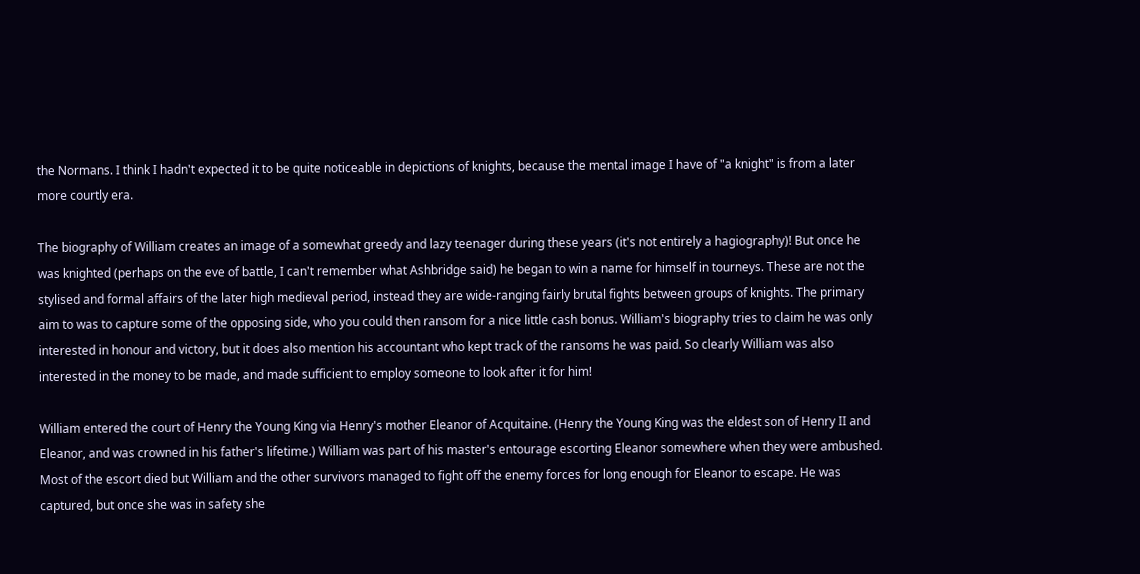the Normans. I think I hadn't expected it to be quite noticeable in depictions of knights, because the mental image I have of "a knight" is from a later more courtly era.

The biography of William creates an image of a somewhat greedy and lazy teenager during these years (it's not entirely a hagiography)! But once he was knighted (perhaps on the eve of battle, I can't remember what Ashbridge said) he began to win a name for himself in tourneys. These are not the stylised and formal affairs of the later high medieval period, instead they are wide-ranging fairly brutal fights between groups of knights. The primary aim to was to capture some of the opposing side, who you could then ransom for a nice little cash bonus. William's biography tries to claim he was only interested in honour and victory, but it does also mention his accountant who kept track of the ransoms he was paid. So clearly William was also interested in the money to be made, and made sufficient to employ someone to look after it for him!

William entered the court of Henry the Young King via Henry's mother Eleanor of Acquitaine. (Henry the Young King was the eldest son of Henry II and Eleanor, and was crowned in his father's lifetime.) William was part of his master's entourage escorting Eleanor somewhere when they were ambushed. Most of the escort died but William and the other survivors managed to fight off the enemy forces for long enough for Eleanor to escape. He was captured, but once she was in safety she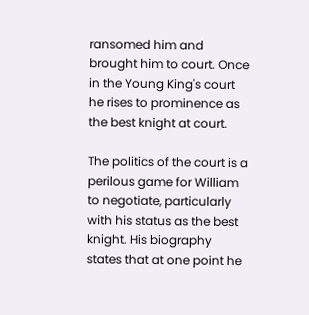ransomed him and brought him to court. Once in the Young King's court he rises to prominence as the best knight at court.

The politics of the court is a perilous game for William to negotiate, particularly with his status as the best knight. His biography states that at one point he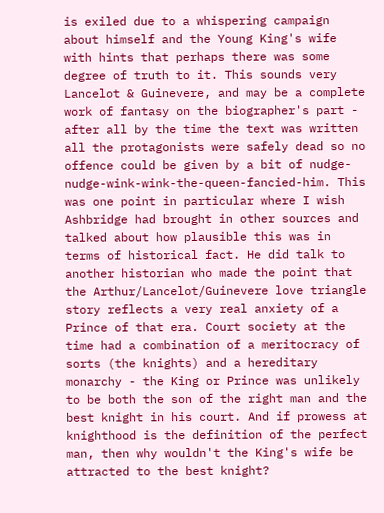is exiled due to a whispering campaign about himself and the Young King's wife with hints that perhaps there was some degree of truth to it. This sounds very Lancelot & Guinevere, and may be a complete work of fantasy on the biographer's part - after all by the time the text was written all the protagonists were safely dead so no offence could be given by a bit of nudge-nudge-wink-wink-the-queen-fancied-him. This was one point in particular where I wish Ashbridge had brought in other sources and talked about how plausible this was in terms of historical fact. He did talk to another historian who made the point that the Arthur/Lancelot/Guinevere love triangle story reflects a very real anxiety of a Prince of that era. Court society at the time had a combination of a meritocracy of sorts (the knights) and a hereditary monarchy - the King or Prince was unlikely to be both the son of the right man and the best knight in his court. And if prowess at knighthood is the definition of the perfect man, then why wouldn't the King's wife be attracted to the best knight?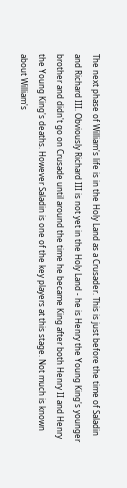The next phase of William's life is in the Holy Land as a Crusader. This is just before the time of Saladin and Richard III. Obviously Richard III is not yet in the Holy Land - he is Henry the Young King's younger brother and didn't go on Crusade until around the time he became King after both Henry II and Henry the Young King's deaths. However Saladin is one of the key players at this stage. Not much is known about William's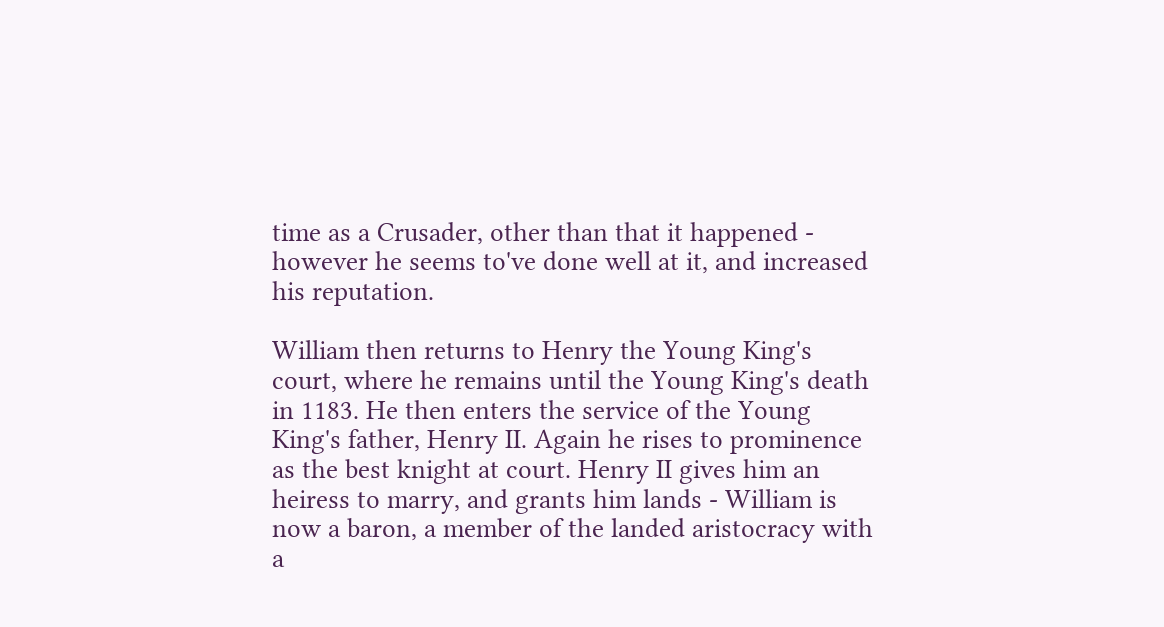time as a Crusader, other than that it happened - however he seems to've done well at it, and increased his reputation.

William then returns to Henry the Young King's court, where he remains until the Young King's death in 1183. He then enters the service of the Young King's father, Henry II. Again he rises to prominence as the best knight at court. Henry II gives him an heiress to marry, and grants him lands - William is now a baron, a member of the landed aristocracy with a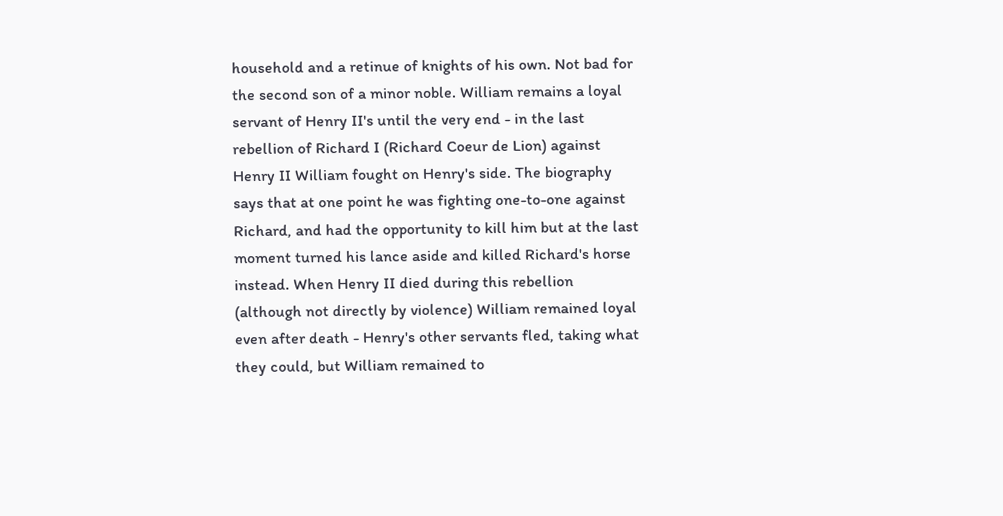household and a retinue of knights of his own. Not bad for the second son of a minor noble. William remains a loyal servant of Henry II's until the very end - in the last rebellion of Richard I (Richard Coeur de Lion) against Henry II William fought on Henry's side. The biography says that at one point he was fighting one-to-one against Richard, and had the opportunity to kill him but at the last moment turned his lance aside and killed Richard's horse instead. When Henry II died during this rebellion (although not directly by violence) William remained loyal even after death - Henry's other servants fled, taking what they could, but William remained to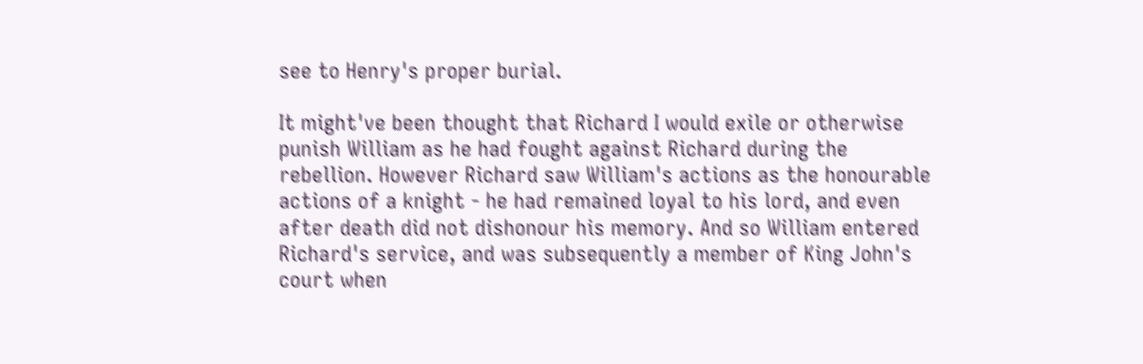see to Henry's proper burial.

It might've been thought that Richard I would exile or otherwise punish William as he had fought against Richard during the rebellion. However Richard saw William's actions as the honourable actions of a knight - he had remained loyal to his lord, and even after death did not dishonour his memory. And so William entered Richard's service, and was subsequently a member of King John's court when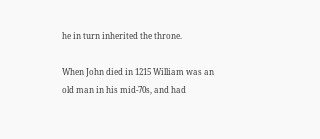he in turn inherited the throne.

When John died in 1215 William was an old man in his mid-70s, and had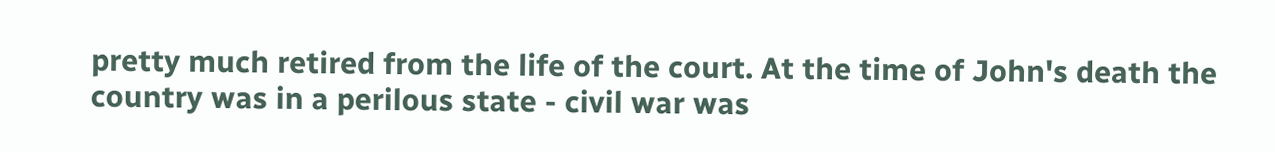pretty much retired from the life of the court. At the time of John's death the country was in a perilous state - civil war was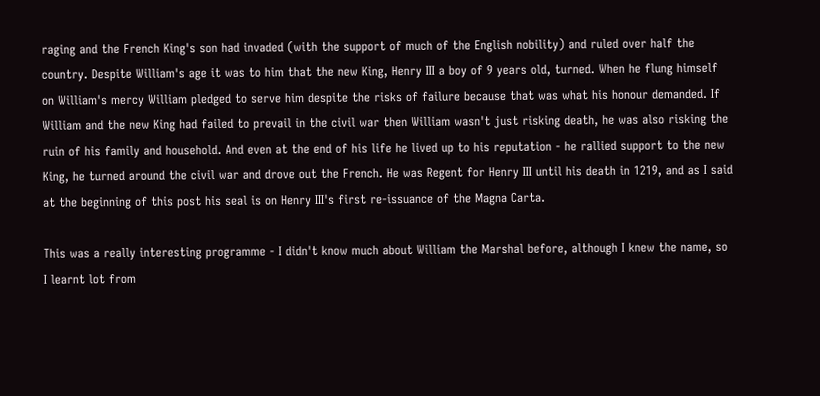raging and the French King's son had invaded (with the support of much of the English nobility) and ruled over half the country. Despite William's age it was to him that the new King, Henry III a boy of 9 years old, turned. When he flung himself on William's mercy William pledged to serve him despite the risks of failure because that was what his honour demanded. If William and the new King had failed to prevail in the civil war then William wasn't just risking death, he was also risking the ruin of his family and household. And even at the end of his life he lived up to his reputation - he rallied support to the new King, he turned around the civil war and drove out the French. He was Regent for Henry III until his death in 1219, and as I said at the beginning of this post his seal is on Henry III's first re-issuance of the Magna Carta.

This was a really interesting programme - I didn't know much about William the Marshal before, although I knew the name, so I learnt lot from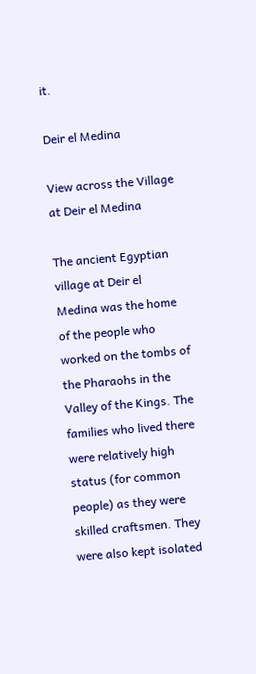it.

Deir el Medina

View across the Village at Deir el Medina

The ancient Egyptian village at Deir el Medina was the home of the people who worked on the tombs of the Pharaohs in the Valley of the Kings. The families who lived there were relatively high status (for common people) as they were skilled craftsmen. They were also kept isolated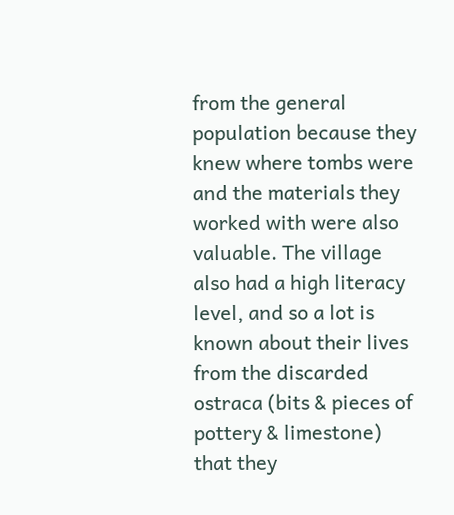from the general population because they knew where tombs were and the materials they worked with were also valuable. The village also had a high literacy level, and so a lot is known about their lives from the discarded ostraca (bits & pieces of pottery & limestone) that they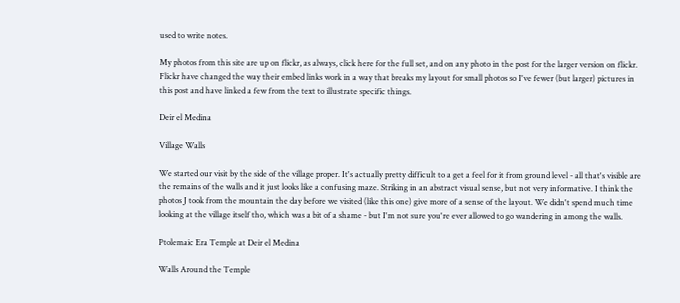used to write notes.

My photos from this site are up on flickr, as always, click here for the full set, and on any photo in the post for the larger version on flickr. Flickr have changed the way their embed links work in a way that breaks my layout for small photos so I've fewer (but larger) pictures in this post and have linked a few from the text to illustrate specific things.

Deir el Medina

Village Walls

We started our visit by the side of the village proper. It's actually pretty difficult to a get a feel for it from ground level - all that's visible are the remains of the walls and it just looks like a confusing maze. Striking in an abstract visual sense, but not very informative. I think the photos J took from the mountain the day before we visited (like this one) give more of a sense of the layout. We didn't spend much time looking at the village itself tho, which was a bit of a shame - but I'm not sure you're ever allowed to go wandering in among the walls.

Ptolemaic Era Temple at Deir el Medina

Walls Around the Temple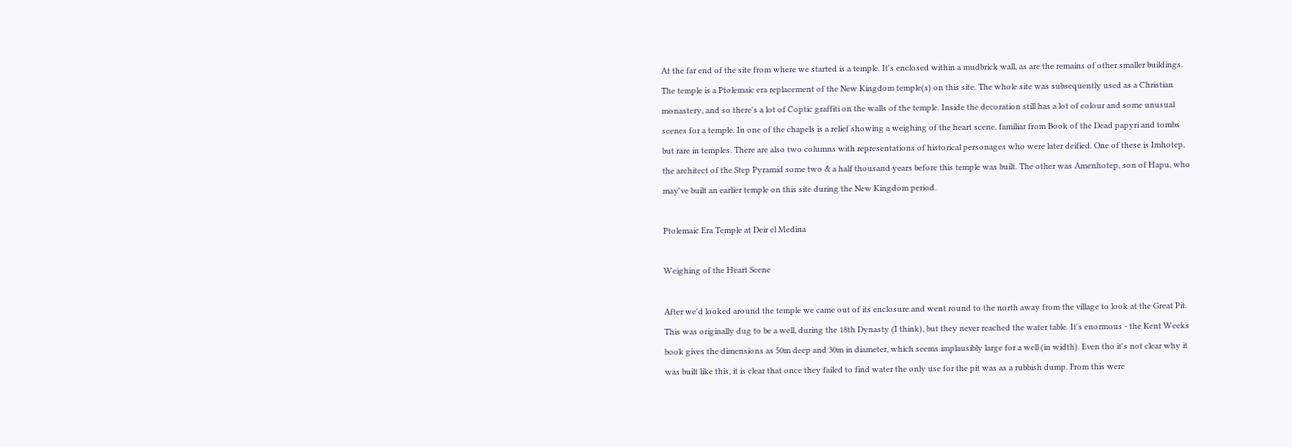At the far end of the site from where we started is a temple. It's enclosed within a mudbrick wall, as are the remains of other smaller buildings. The temple is a Ptolemaic era replacement of the New Kingdom temple(s) on this site. The whole site was subsequently used as a Christian monastery, and so there's a lot of Coptic graffiti on the walls of the temple. Inside the decoration still has a lot of colour and some unusual scenes for a temple. In one of the chapels is a relief showing a weighing of the heart scene, familiar from Book of the Dead papyri and tombs but rare in temples. There are also two columns with representations of historical personages who were later deified. One of these is Imhotep, the architect of the Step Pyramid some two & a half thousand years before this temple was built. The other was Amenhotep, son of Hapu, who may've built an earlier temple on this site during the New Kingdom period.

Ptolemaic Era Temple at Deir el Medina

Weighing of the Heart Scene

After we'd looked around the temple we came out of its enclosure and went round to the north away from the village to look at the Great Pit. This was originally dug to be a well, during the 18th Dynasty (I think), but they never reached the water table. It's enormous - the Kent Weeks book gives the dimensions as 50m deep and 30m in diameter, which seems implausibly large for a well (in width). Even tho it's not clear why it was built like this, it is clear that once they failed to find water the only use for the pit was as a rubbish dump. From this were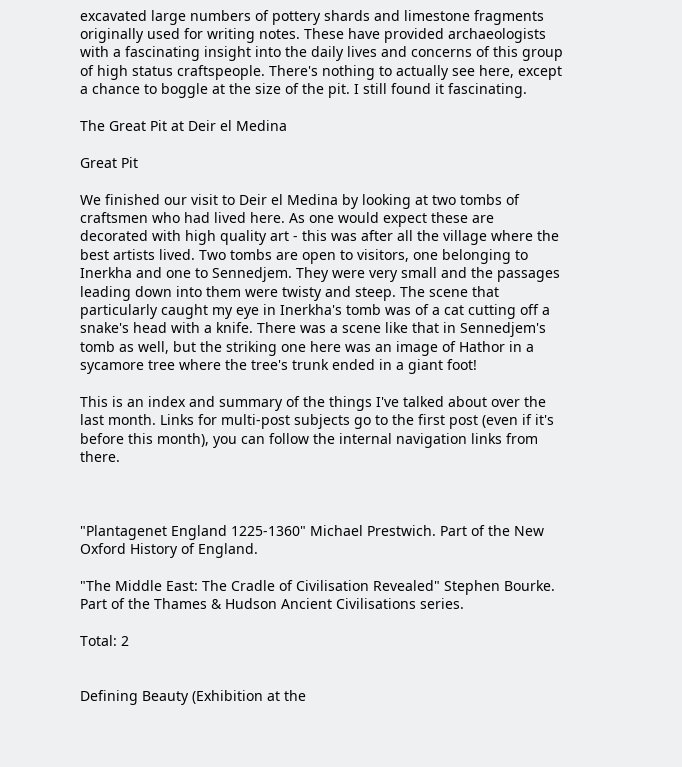excavated large numbers of pottery shards and limestone fragments originally used for writing notes. These have provided archaeologists with a fascinating insight into the daily lives and concerns of this group of high status craftspeople. There's nothing to actually see here, except a chance to boggle at the size of the pit. I still found it fascinating.

The Great Pit at Deir el Medina

Great Pit

We finished our visit to Deir el Medina by looking at two tombs of craftsmen who had lived here. As one would expect these are decorated with high quality art - this was after all the village where the best artists lived. Two tombs are open to visitors, one belonging to Inerkha and one to Sennedjem. They were very small and the passages leading down into them were twisty and steep. The scene that particularly caught my eye in Inerkha's tomb was of a cat cutting off a snake's head with a knife. There was a scene like that in Sennedjem's tomb as well, but the striking one here was an image of Hathor in a sycamore tree where the tree's trunk ended in a giant foot!

This is an index and summary of the things I've talked about over the last month. Links for multi-post subjects go to the first post (even if it's before this month), you can follow the internal navigation links from there.



"Plantagenet England 1225-1360" Michael Prestwich. Part of the New Oxford History of England.

"The Middle East: The Cradle of Civilisation Revealed" Stephen Bourke. Part of the Thames & Hudson Ancient Civilisations series.

Total: 2


Defining Beauty (Exhibition at the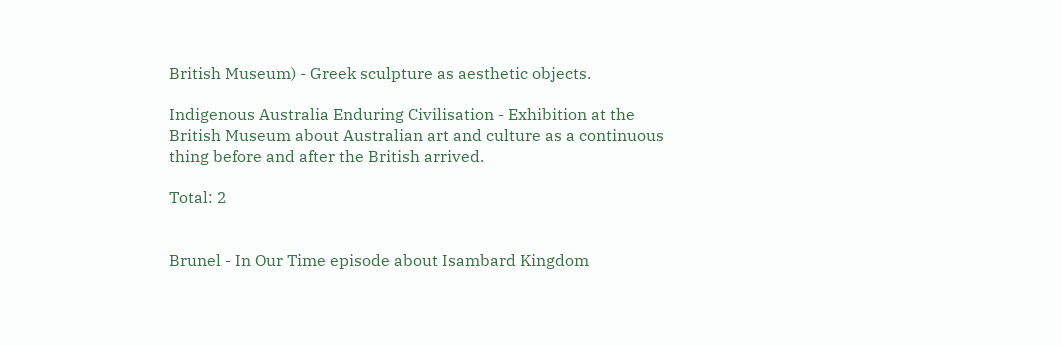British Museum) - Greek sculpture as aesthetic objects.

Indigenous Australia Enduring Civilisation - Exhibition at the British Museum about Australian art and culture as a continuous thing before and after the British arrived.

Total: 2


Brunel - In Our Time episode about Isambard Kingdom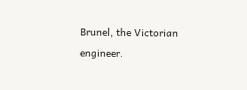Brunel, the Victorian engineer.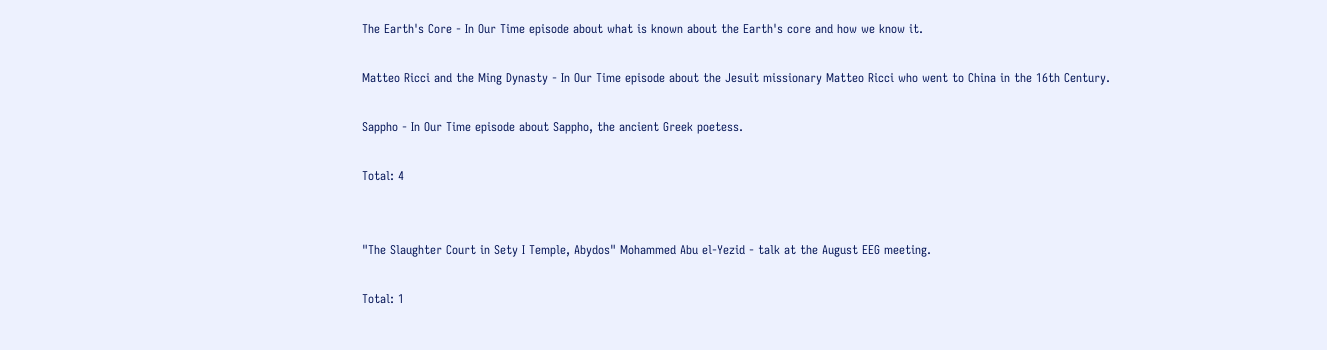The Earth's Core - In Our Time episode about what is known about the Earth's core and how we know it.

Matteo Ricci and the Ming Dynasty - In Our Time episode about the Jesuit missionary Matteo Ricci who went to China in the 16th Century.

Sappho - In Our Time episode about Sappho, the ancient Greek poetess.

Total: 4


"The Slaughter Court in Sety I Temple, Abydos" Mohammed Abu el-Yezid - talk at the August EEG meeting.

Total: 1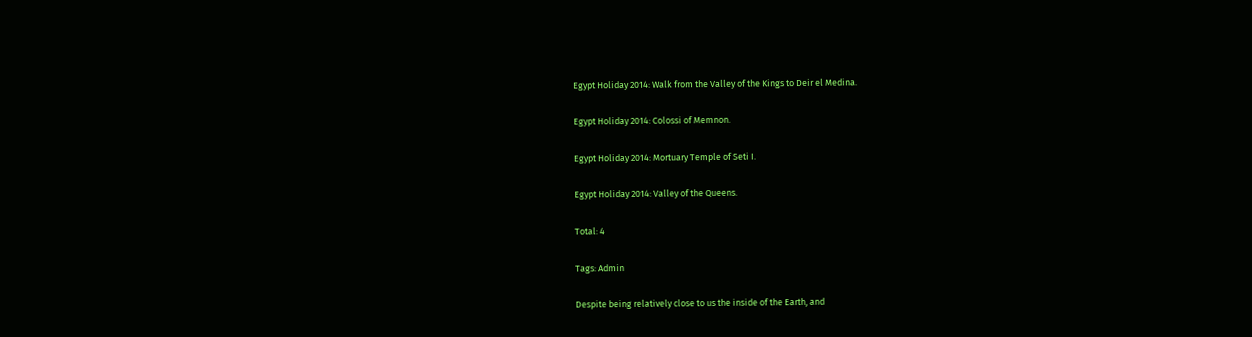Egypt Holiday 2014: Walk from the Valley of the Kings to Deir el Medina.

Egypt Holiday 2014: Colossi of Memnon.

Egypt Holiday 2014: Mortuary Temple of Seti I.

Egypt Holiday 2014: Valley of the Queens.

Total: 4

Tags: Admin

Despite being relatively close to us the inside of the Earth, and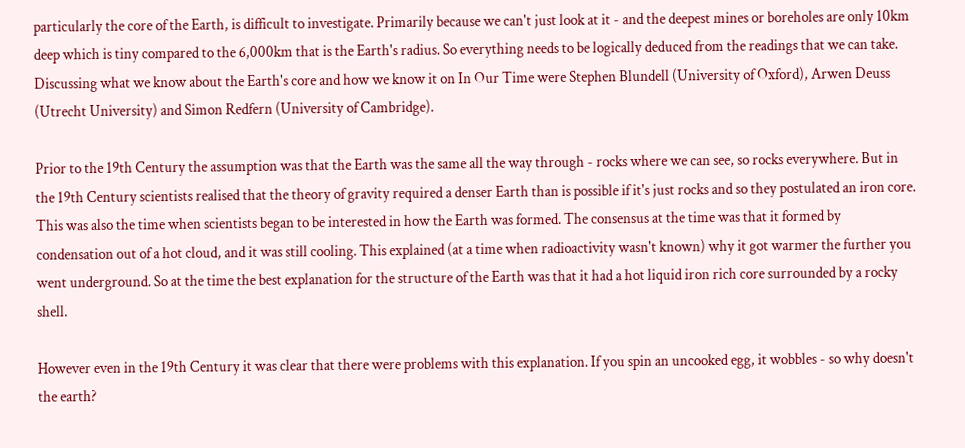particularly the core of the Earth, is difficult to investigate. Primarily because we can't just look at it - and the deepest mines or boreholes are only 10km deep which is tiny compared to the 6,000km that is the Earth's radius. So everything needs to be logically deduced from the readings that we can take. Discussing what we know about the Earth's core and how we know it on In Our Time were Stephen Blundell (University of Oxford), Arwen Deuss (Utrecht University) and Simon Redfern (University of Cambridge).

Prior to the 19th Century the assumption was that the Earth was the same all the way through - rocks where we can see, so rocks everywhere. But in the 19th Century scientists realised that the theory of gravity required a denser Earth than is possible if it's just rocks and so they postulated an iron core. This was also the time when scientists began to be interested in how the Earth was formed. The consensus at the time was that it formed by condensation out of a hot cloud, and it was still cooling. This explained (at a time when radioactivity wasn't known) why it got warmer the further you went underground. So at the time the best explanation for the structure of the Earth was that it had a hot liquid iron rich core surrounded by a rocky shell.

However even in the 19th Century it was clear that there were problems with this explanation. If you spin an uncooked egg, it wobbles - so why doesn't the earth?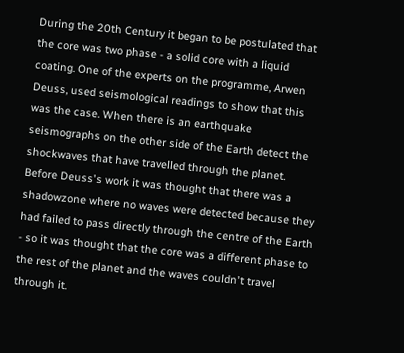During the 20th Century it began to be postulated that the core was two phase - a solid core with a liquid coating. One of the experts on the programme, Arwen Deuss, used seismological readings to show that this was the case. When there is an earthquake seismographs on the other side of the Earth detect the shockwaves that have travelled through the planet. Before Deuss's work it was thought that there was a shadowzone where no waves were detected because they had failed to pass directly through the centre of the Earth - so it was thought that the core was a different phase to the rest of the planet and the waves couldn't travel through it.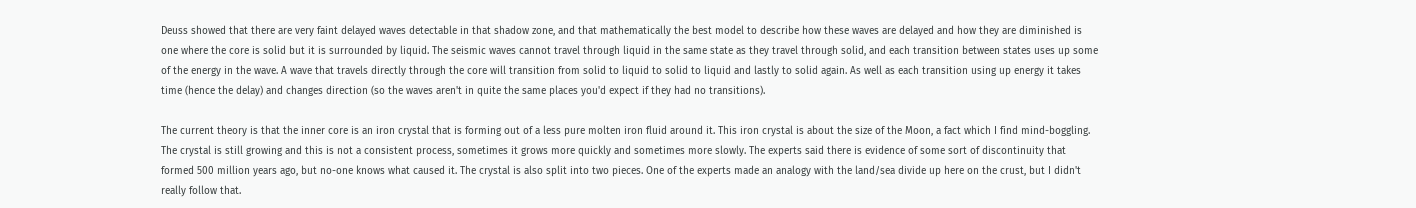Deuss showed that there are very faint delayed waves detectable in that shadow zone, and that mathematically the best model to describe how these waves are delayed and how they are diminished is one where the core is solid but it is surrounded by liquid. The seismic waves cannot travel through liquid in the same state as they travel through solid, and each transition between states uses up some of the energy in the wave. A wave that travels directly through the core will transition from solid to liquid to solid to liquid and lastly to solid again. As well as each transition using up energy it takes time (hence the delay) and changes direction (so the waves aren't in quite the same places you'd expect if they had no transitions).

The current theory is that the inner core is an iron crystal that is forming out of a less pure molten iron fluid around it. This iron crystal is about the size of the Moon, a fact which I find mind-boggling. The crystal is still growing and this is not a consistent process, sometimes it grows more quickly and sometimes more slowly. The experts said there is evidence of some sort of discontinuity that formed 500 million years ago, but no-one knows what caused it. The crystal is also split into two pieces. One of the experts made an analogy with the land/sea divide up here on the crust, but I didn't really follow that.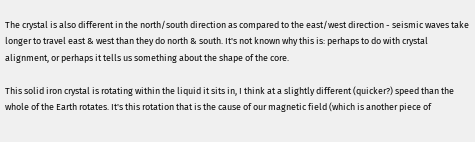The crystal is also different in the north/south direction as compared to the east/west direction - seismic waves take longer to travel east & west than they do north & south. It's not known why this is: perhaps to do with crystal alignment, or perhaps it tells us something about the shape of the core.

This solid iron crystal is rotating within the liquid it sits in, I think at a slightly different (quicker?) speed than the whole of the Earth rotates. It's this rotation that is the cause of our magnetic field (which is another piece of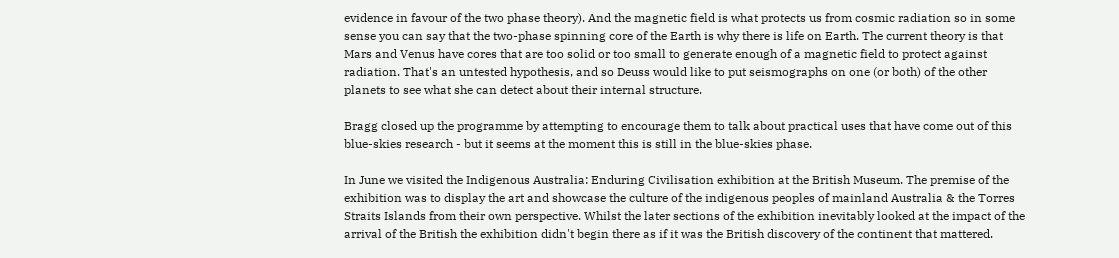evidence in favour of the two phase theory). And the magnetic field is what protects us from cosmic radiation so in some sense you can say that the two-phase spinning core of the Earth is why there is life on Earth. The current theory is that Mars and Venus have cores that are too solid or too small to generate enough of a magnetic field to protect against radiation. That's an untested hypothesis, and so Deuss would like to put seismographs on one (or both) of the other planets to see what she can detect about their internal structure.

Bragg closed up the programme by attempting to encourage them to talk about practical uses that have come out of this blue-skies research - but it seems at the moment this is still in the blue-skies phase.

In June we visited the Indigenous Australia: Enduring Civilisation exhibition at the British Museum. The premise of the exhibition was to display the art and showcase the culture of the indigenous peoples of mainland Australia & the Torres Straits Islands from their own perspective. Whilst the later sections of the exhibition inevitably looked at the impact of the arrival of the British the exhibition didn't begin there as if it was the British discovery of the continent that mattered.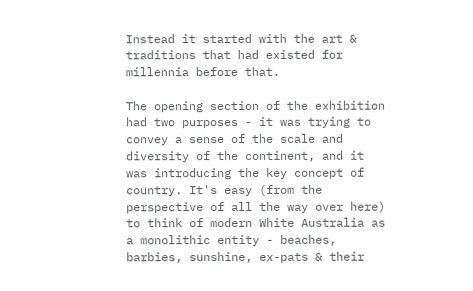Instead it started with the art & traditions that had existed for millennia before that.

The opening section of the exhibition had two purposes - it was trying to convey a sense of the scale and diversity of the continent, and it was introducing the key concept of country. It's easy (from the perspective of all the way over here) to think of modern White Australia as a monolithic entity - beaches, barbies, sunshine, ex-pats & their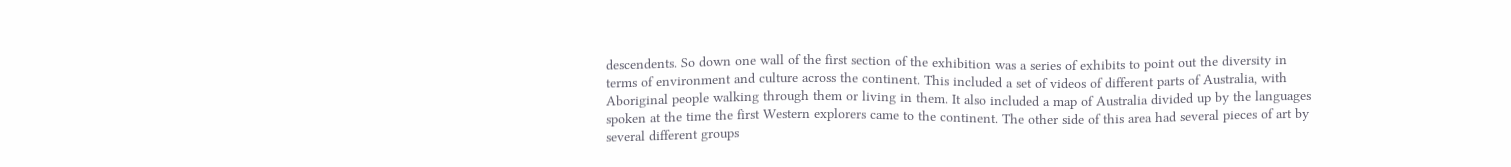descendents. So down one wall of the first section of the exhibition was a series of exhibits to point out the diversity in terms of environment and culture across the continent. This included a set of videos of different parts of Australia, with Aboriginal people walking through them or living in them. It also included a map of Australia divided up by the languages spoken at the time the first Western explorers came to the continent. The other side of this area had several pieces of art by several different groups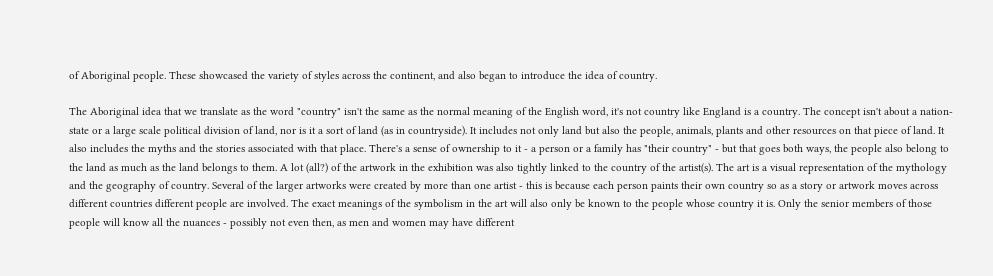of Aboriginal people. These showcased the variety of styles across the continent, and also began to introduce the idea of country.

The Aboriginal idea that we translate as the word "country" isn't the same as the normal meaning of the English word, it's not country like England is a country. The concept isn't about a nation-state or a large scale political division of land, nor is it a sort of land (as in countryside). It includes not only land but also the people, animals, plants and other resources on that piece of land. It also includes the myths and the stories associated with that place. There's a sense of ownership to it - a person or a family has "their country" - but that goes both ways, the people also belong to the land as much as the land belongs to them. A lot (all?) of the artwork in the exhibition was also tightly linked to the country of the artist(s). The art is a visual representation of the mythology and the geography of country. Several of the larger artworks were created by more than one artist - this is because each person paints their own country so as a story or artwork moves across different countries different people are involved. The exact meanings of the symbolism in the art will also only be known to the people whose country it is. Only the senior members of those people will know all the nuances - possibly not even then, as men and women may have different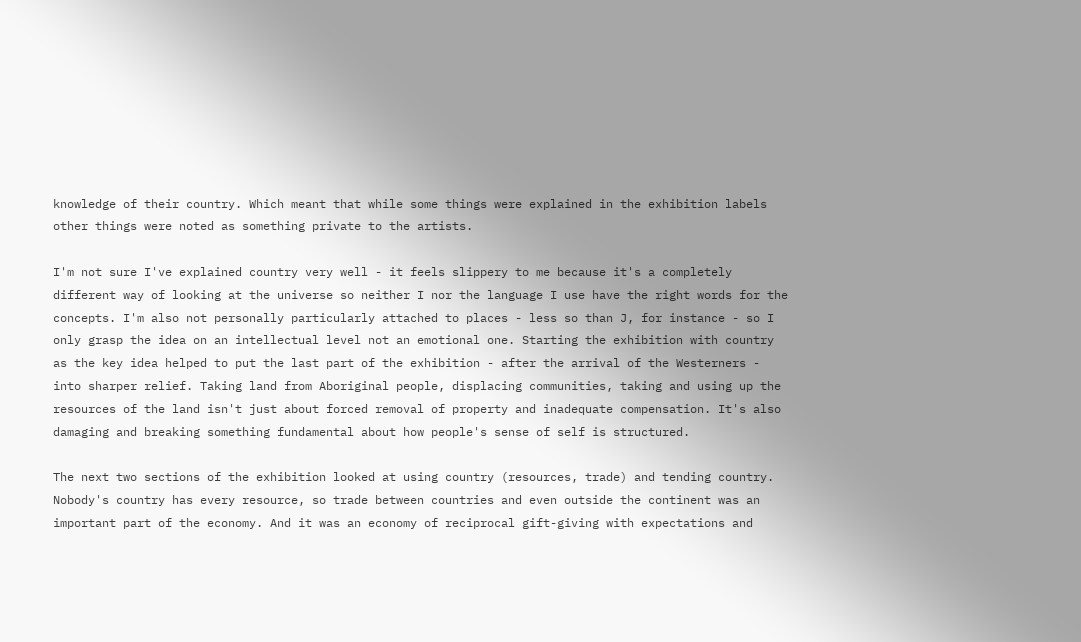knowledge of their country. Which meant that while some things were explained in the exhibition labels other things were noted as something private to the artists.

I'm not sure I've explained country very well - it feels slippery to me because it's a completely different way of looking at the universe so neither I nor the language I use have the right words for the concepts. I'm also not personally particularly attached to places - less so than J, for instance - so I only grasp the idea on an intellectual level not an emotional one. Starting the exhibition with country as the key idea helped to put the last part of the exhibition - after the arrival of the Westerners - into sharper relief. Taking land from Aboriginal people, displacing communities, taking and using up the resources of the land isn't just about forced removal of property and inadequate compensation. It's also damaging and breaking something fundamental about how people's sense of self is structured.

The next two sections of the exhibition looked at using country (resources, trade) and tending country. Nobody's country has every resource, so trade between countries and even outside the continent was an important part of the economy. And it was an economy of reciprocal gift-giving with expectations and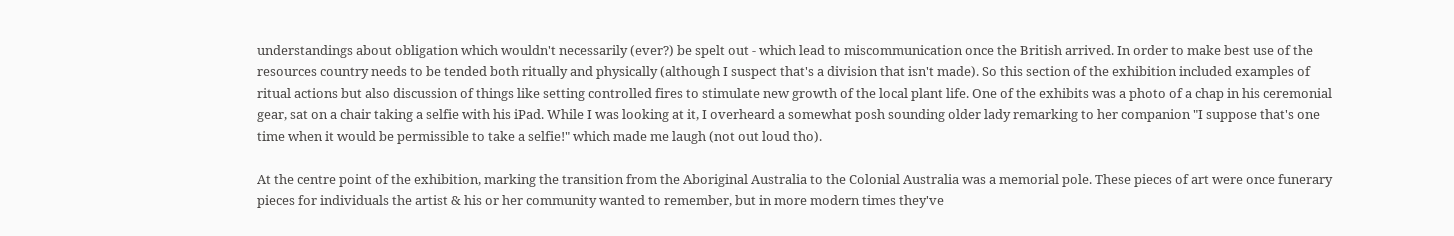understandings about obligation which wouldn't necessarily (ever?) be spelt out - which lead to miscommunication once the British arrived. In order to make best use of the resources country needs to be tended both ritually and physically (although I suspect that's a division that isn't made). So this section of the exhibition included examples of ritual actions but also discussion of things like setting controlled fires to stimulate new growth of the local plant life. One of the exhibits was a photo of a chap in his ceremonial gear, sat on a chair taking a selfie with his iPad. While I was looking at it, I overheard a somewhat posh sounding older lady remarking to her companion "I suppose that's one time when it would be permissible to take a selfie!" which made me laugh (not out loud tho).

At the centre point of the exhibition, marking the transition from the Aboriginal Australia to the Colonial Australia was a memorial pole. These pieces of art were once funerary pieces for individuals the artist & his or her community wanted to remember, but in more modern times they've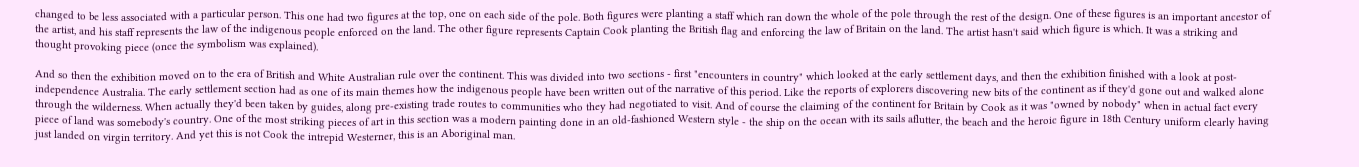changed to be less associated with a particular person. This one had two figures at the top, one on each side of the pole. Both figures were planting a staff which ran down the whole of the pole through the rest of the design. One of these figures is an important ancestor of the artist, and his staff represents the law of the indigenous people enforced on the land. The other figure represents Captain Cook planting the British flag and enforcing the law of Britain on the land. The artist hasn't said which figure is which. It was a striking and thought provoking piece (once the symbolism was explained).

And so then the exhibition moved on to the era of British and White Australian rule over the continent. This was divided into two sections - first "encounters in country" which looked at the early settlement days, and then the exhibition finished with a look at post-independence Australia. The early settlement section had as one of its main themes how the indigenous people have been written out of the narrative of this period. Like the reports of explorers discovering new bits of the continent as if they'd gone out and walked alone through the wilderness. When actually they'd been taken by guides, along pre-existing trade routes to communities who they had negotiated to visit. And of course the claiming of the continent for Britain by Cook as it was "owned by nobody" when in actual fact every piece of land was somebody's country. One of the most striking pieces of art in this section was a modern painting done in an old-fashioned Western style - the ship on the ocean with its sails aflutter, the beach and the heroic figure in 18th Century uniform clearly having just landed on virgin territory. And yet this is not Cook the intrepid Westerner, this is an Aboriginal man.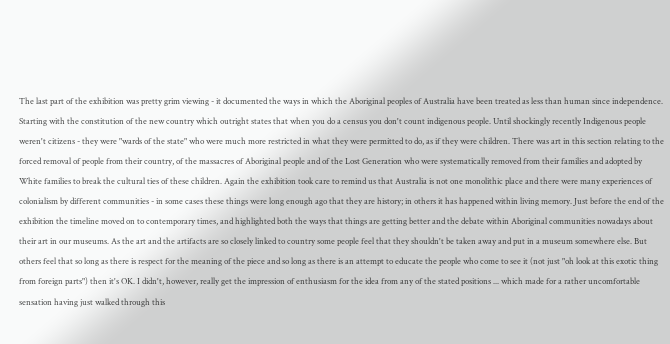The last part of the exhibition was pretty grim viewing - it documented the ways in which the Aboriginal peoples of Australia have been treated as less than human since independence. Starting with the constitution of the new country which outright states that when you do a census you don't count indigenous people. Until shockingly recently Indigenous people weren't citizens - they were "wards of the state" who were much more restricted in what they were permitted to do, as if they were children. There was art in this section relating to the forced removal of people from their country, of the massacres of Aboriginal people and of the Lost Generation who were systematically removed from their families and adopted by White families to break the cultural ties of these children. Again the exhibition took care to remind us that Australia is not one monolithic place and there were many experiences of colonialism by different communities - in some cases these things were long enough ago that they are history; in others it has happened within living memory. Just before the end of the exhibition the timeline moved on to contemporary times, and highlighted both the ways that things are getting better and the debate within Aboriginal communities nowadays about their art in our museums. As the art and the artifacts are so closely linked to country some people feel that they shouldn't be taken away and put in a museum somewhere else. But others feel that so long as there is respect for the meaning of the piece and so long as there is an attempt to educate the people who come to see it (not just "oh look at this exotic thing from foreign parts") then it's OK. I didn't, however, really get the impression of enthusiasm for the idea from any of the stated positions ... which made for a rather uncomfortable sensation having just walked through this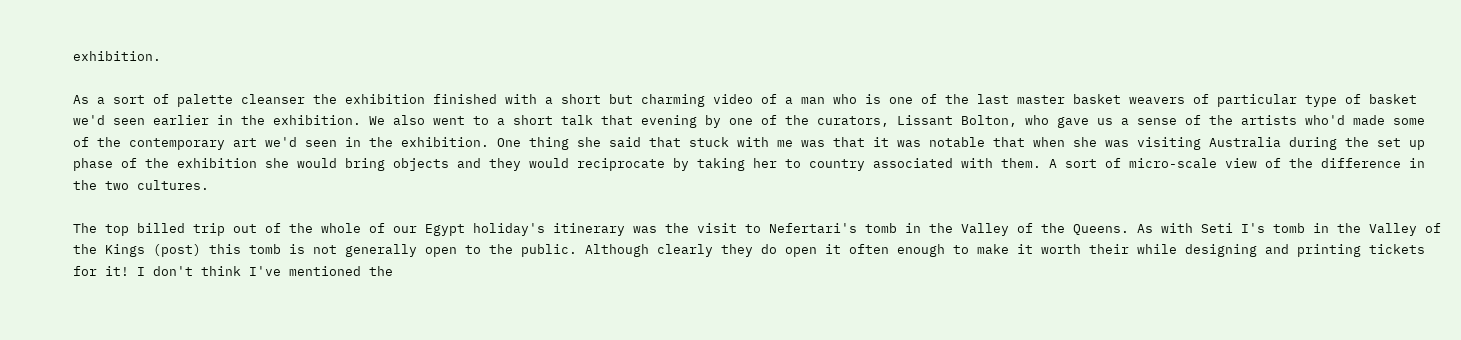exhibition.

As a sort of palette cleanser the exhibition finished with a short but charming video of a man who is one of the last master basket weavers of particular type of basket we'd seen earlier in the exhibition. We also went to a short talk that evening by one of the curators, Lissant Bolton, who gave us a sense of the artists who'd made some of the contemporary art we'd seen in the exhibition. One thing she said that stuck with me was that it was notable that when she was visiting Australia during the set up phase of the exhibition she would bring objects and they would reciprocate by taking her to country associated with them. A sort of micro-scale view of the difference in the two cultures.

The top billed trip out of the whole of our Egypt holiday's itinerary was the visit to Nefertari's tomb in the Valley of the Queens. As with Seti I's tomb in the Valley of the Kings (post) this tomb is not generally open to the public. Although clearly they do open it often enough to make it worth their while designing and printing tickets for it! I don't think I've mentioned the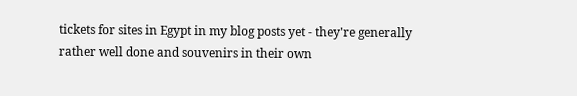tickets for sites in Egypt in my blog posts yet - they're generally rather well done and souvenirs in their own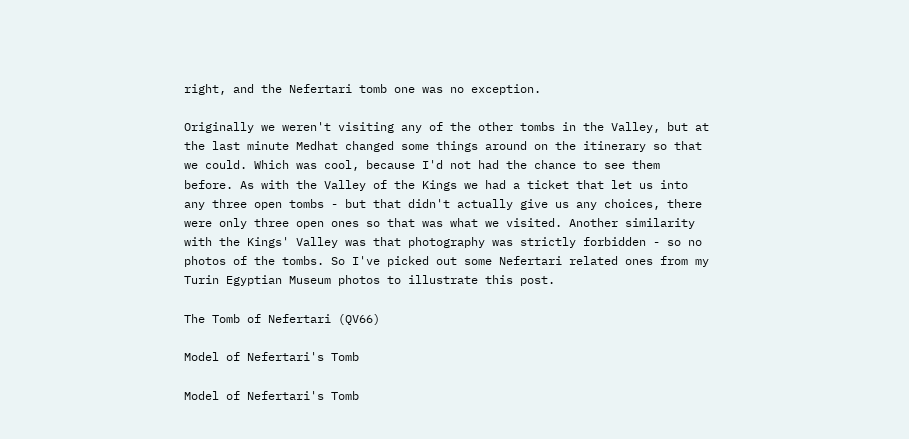right, and the Nefertari tomb one was no exception.

Originally we weren't visiting any of the other tombs in the Valley, but at the last minute Medhat changed some things around on the itinerary so that we could. Which was cool, because I'd not had the chance to see them before. As with the Valley of the Kings we had a ticket that let us into any three open tombs - but that didn't actually give us any choices, there were only three open ones so that was what we visited. Another similarity with the Kings' Valley was that photography was strictly forbidden - so no photos of the tombs. So I've picked out some Nefertari related ones from my Turin Egyptian Museum photos to illustrate this post.

The Tomb of Nefertari (QV66)

Model of Nefertari's Tomb

Model of Nefertari's Tomb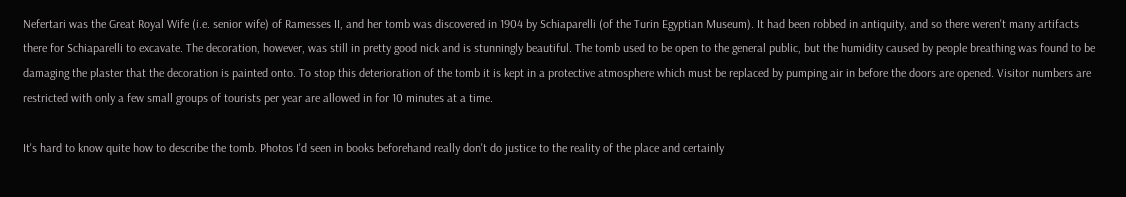Nefertari was the Great Royal Wife (i.e. senior wife) of Ramesses II, and her tomb was discovered in 1904 by Schiaparelli (of the Turin Egyptian Museum). It had been robbed in antiquity, and so there weren't many artifacts there for Schiaparelli to excavate. The decoration, however, was still in pretty good nick and is stunningly beautiful. The tomb used to be open to the general public, but the humidity caused by people breathing was found to be damaging the plaster that the decoration is painted onto. To stop this deterioration of the tomb it is kept in a protective atmosphere which must be replaced by pumping air in before the doors are opened. Visitor numbers are restricted with only a few small groups of tourists per year are allowed in for 10 minutes at a time.

It's hard to know quite how to describe the tomb. Photos I'd seen in books beforehand really don't do justice to the reality of the place and certainly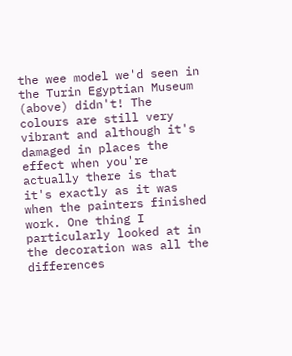the wee model we'd seen in the Turin Egyptian Museum (above) didn't! The colours are still very vibrant and although it's damaged in places the effect when you're actually there is that it's exactly as it was when the painters finished work. One thing I particularly looked at in the decoration was all the differences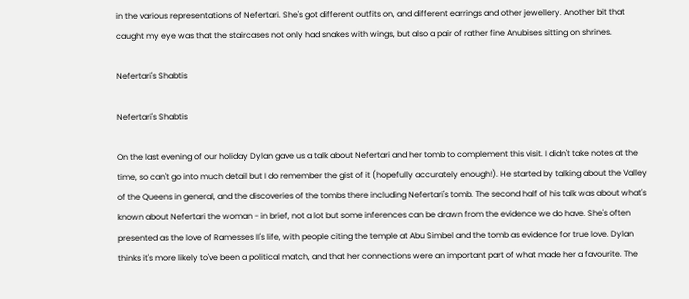in the various representations of Nefertari. She's got different outfits on, and different earrings and other jewellery. Another bit that caught my eye was that the staircases not only had snakes with wings, but also a pair of rather fine Anubises sitting on shrines.

Nefertari's Shabtis

Nefertari's Shabtis

On the last evening of our holiday Dylan gave us a talk about Nefertari and her tomb to complement this visit. I didn't take notes at the time, so can't go into much detail but I do remember the gist of it (hopefully accurately enough!). He started by talking about the Valley of the Queens in general, and the discoveries of the tombs there including Nefertari's tomb. The second half of his talk was about what's known about Nefertari the woman - in brief, not a lot but some inferences can be drawn from the evidence we do have. She's often presented as the love of Ramesses II's life, with people citing the temple at Abu Simbel and the tomb as evidence for true love. Dylan thinks it's more likely to've been a political match, and that her connections were an important part of what made her a favourite. The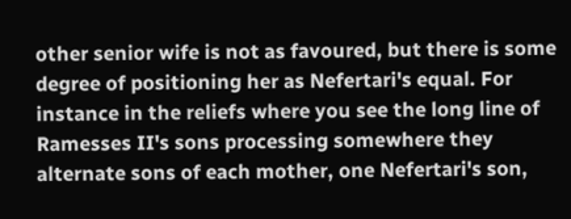other senior wife is not as favoured, but there is some degree of positioning her as Nefertari's equal. For instance in the reliefs where you see the long line of Ramesses II's sons processing somewhere they alternate sons of each mother, one Nefertari's son,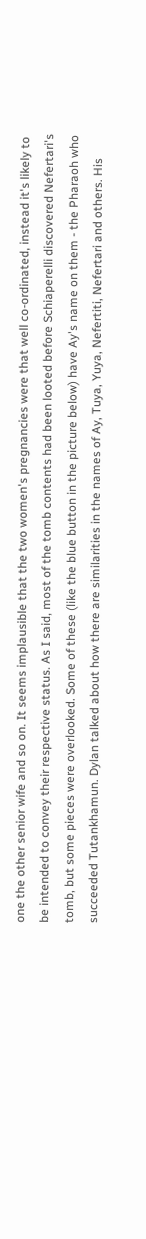one the other senior wife and so on. It seems implausible that the two women's pregnancies were that well co-ordinated, instead it's likely to be intended to convey their respective status. As I said, most of the tomb contents had been looted before Schiaperelli discovered Nefertari's tomb, but some pieces were overlooked. Some of these (like the blue button in the picture below) have Ay's name on them - the Pharaoh who succeeded Tutankhamun. Dylan talked about how there are similarities in the names of Ay, Tuya, Yuya, Nefertiti, Nefertari and others. His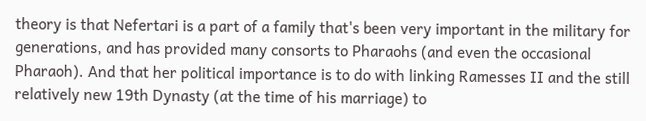theory is that Nefertari is a part of a family that's been very important in the military for generations, and has provided many consorts to Pharaohs (and even the occasional Pharaoh). And that her political importance is to do with linking Ramesses II and the still relatively new 19th Dynasty (at the time of his marriage) to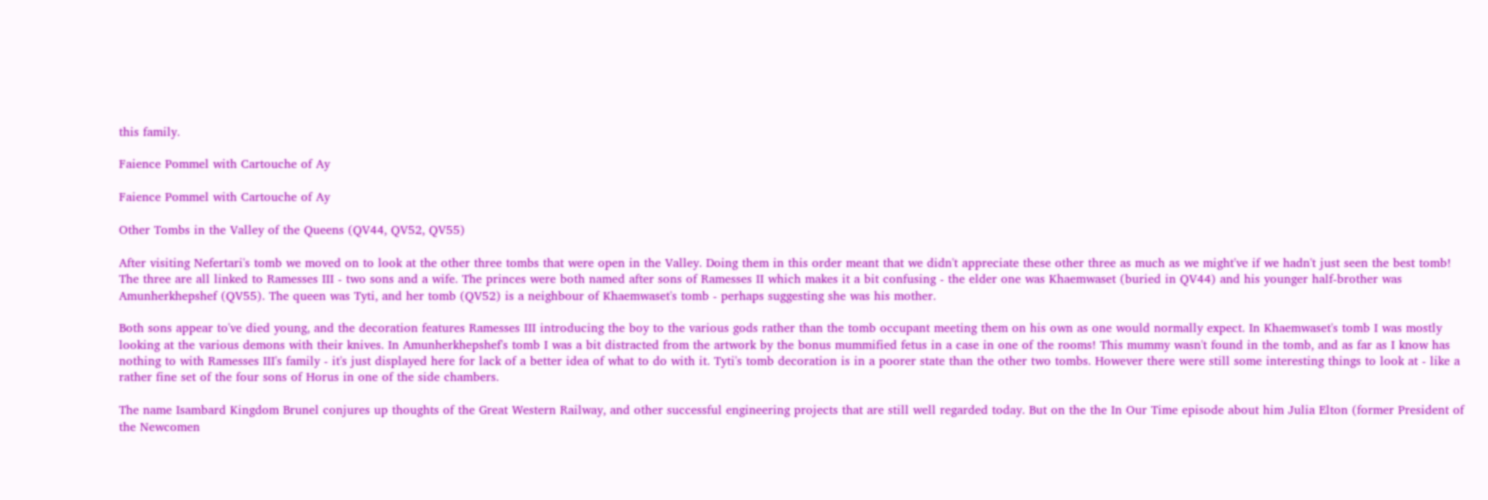this family.

Faience Pommel with Cartouche of Ay

Faience Pommel with Cartouche of Ay

Other Tombs in the Valley of the Queens (QV44, QV52, QV55)

After visiting Nefertari's tomb we moved on to look at the other three tombs that were open in the Valley. Doing them in this order meant that we didn't appreciate these other three as much as we might've if we hadn't just seen the best tomb! The three are all linked to Ramesses III - two sons and a wife. The princes were both named after sons of Ramesses II which makes it a bit confusing - the elder one was Khaemwaset (buried in QV44) and his younger half-brother was Amunherkhepshef (QV55). The queen was Tyti, and her tomb (QV52) is a neighbour of Khaemwaset's tomb - perhaps suggesting she was his mother.

Both sons appear to've died young, and the decoration features Ramesses III introducing the boy to the various gods rather than the tomb occupant meeting them on his own as one would normally expect. In Khaemwaset's tomb I was mostly looking at the various demons with their knives. In Amunherkhepshef's tomb I was a bit distracted from the artwork by the bonus mummified fetus in a case in one of the rooms! This mummy wasn't found in the tomb, and as far as I know has nothing to with Ramesses III's family - it's just displayed here for lack of a better idea of what to do with it. Tyti's tomb decoration is in a poorer state than the other two tombs. However there were still some interesting things to look at - like a rather fine set of the four sons of Horus in one of the side chambers.

The name Isambard Kingdom Brunel conjures up thoughts of the Great Western Railway, and other successful engineering projects that are still well regarded today. But on the the In Our Time episode about him Julia Elton (former President of the Newcomen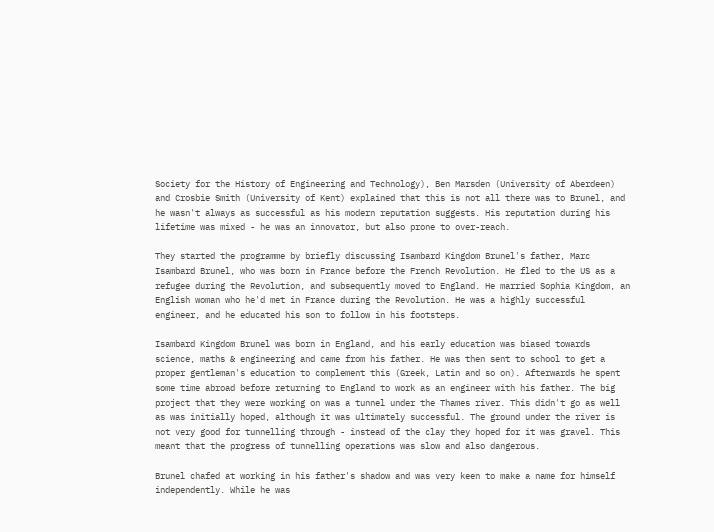Society for the History of Engineering and Technology), Ben Marsden (University of Aberdeen) and Crosbie Smith (University of Kent) explained that this is not all there was to Brunel, and he wasn't always as successful as his modern reputation suggests. His reputation during his lifetime was mixed - he was an innovator, but also prone to over-reach.

They started the programme by briefly discussing Isambard Kingdom Brunel's father, Marc Isambard Brunel, who was born in France before the French Revolution. He fled to the US as a refugee during the Revolution, and subsequently moved to England. He married Sophia Kingdom, an English woman who he'd met in France during the Revolution. He was a highly successful engineer, and he educated his son to follow in his footsteps.

Isambard Kingdom Brunel was born in England, and his early education was biased towards science, maths & engineering and came from his father. He was then sent to school to get a proper gentleman's education to complement this (Greek, Latin and so on). Afterwards he spent some time abroad before returning to England to work as an engineer with his father. The big project that they were working on was a tunnel under the Thames river. This didn't go as well as was initially hoped, although it was ultimately successful. The ground under the river is not very good for tunnelling through - instead of the clay they hoped for it was gravel. This meant that the progress of tunnelling operations was slow and also dangerous.

Brunel chafed at working in his father's shadow and was very keen to make a name for himself independently. While he was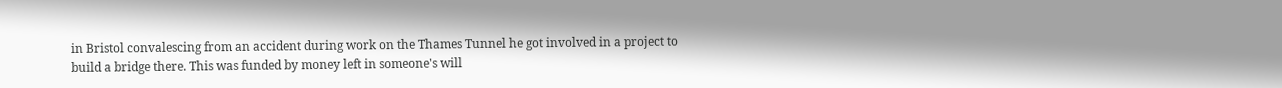in Bristol convalescing from an accident during work on the Thames Tunnel he got involved in a project to build a bridge there. This was funded by money left in someone's will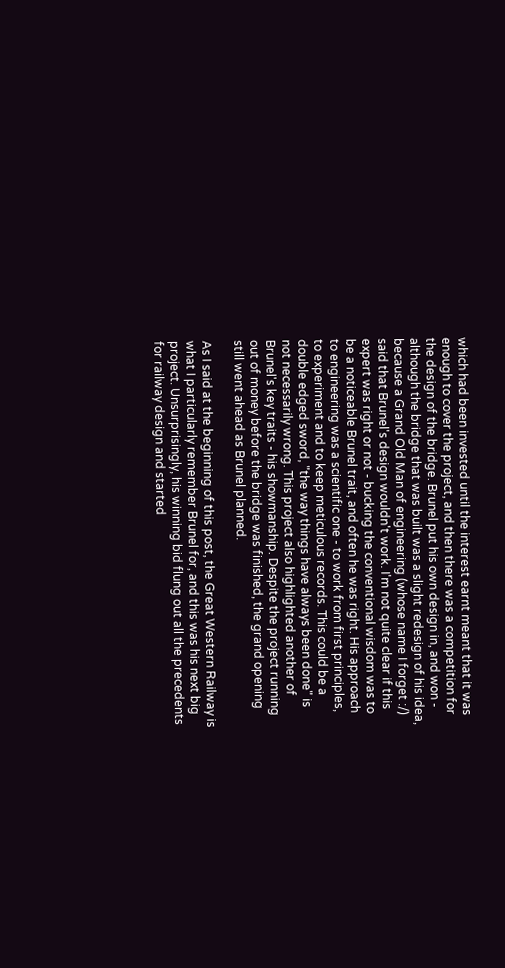which had been invested until the interest earnt meant that it was enough to cover the project, and then there was a competition for the design of the bridge. Brunel put his own design in, and won - although the bridge that was built was a slight redesign of his idea, because a Grand Old Man of engineering (whose name I forget :/) said that Brunel's design wouldn't work. I'm not quite clear if this expert was right or not - bucking the conventional wisdom was to be a noticeable Brunel trait, and often he was right. His approach to engineering was a scientific one - to work from first principles, to experiment and to keep meticulous records. This could be a double edged sword, "the way things have always been done" is not necessarily wrong. This project also highlighted another of Brunel's key traits - his showmanship. Despite the project running out of money before the bridge was finished, the grand opening still went ahead as Brunel planned.

As I said at the beginning of this post, the Great Western Railway is what I particularly remember Brunel for, and this was his next big project. Unsurprisingly, his winning bid flung out all the precedents for railway design and started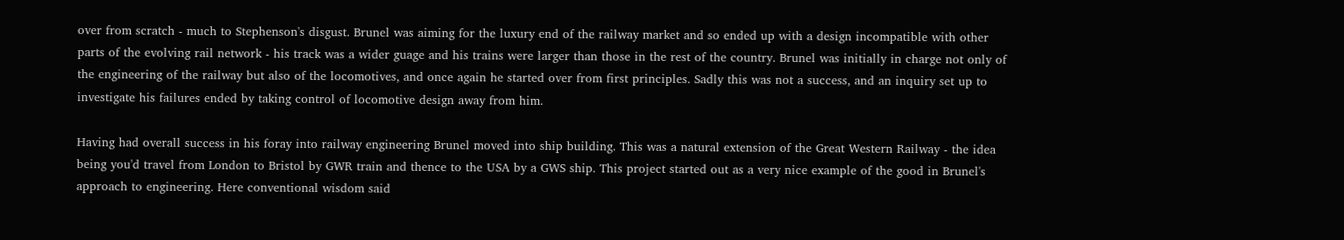over from scratch - much to Stephenson's disgust. Brunel was aiming for the luxury end of the railway market and so ended up with a design incompatible with other parts of the evolving rail network - his track was a wider guage and his trains were larger than those in the rest of the country. Brunel was initially in charge not only of the engineering of the railway but also of the locomotives, and once again he started over from first principles. Sadly this was not a success, and an inquiry set up to investigate his failures ended by taking control of locomotive design away from him.

Having had overall success in his foray into railway engineering Brunel moved into ship building. This was a natural extension of the Great Western Railway - the idea being you'd travel from London to Bristol by GWR train and thence to the USA by a GWS ship. This project started out as a very nice example of the good in Brunel's approach to engineering. Here conventional wisdom said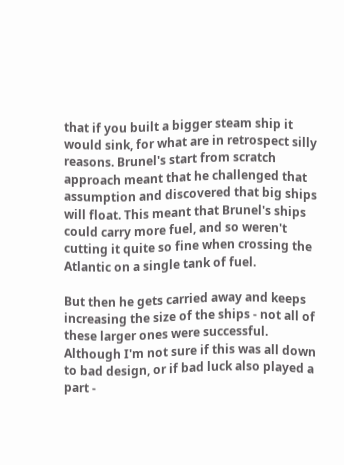that if you built a bigger steam ship it would sink, for what are in retrospect silly reasons. Brunel's start from scratch approach meant that he challenged that assumption and discovered that big ships will float. This meant that Brunel's ships could carry more fuel, and so weren't cutting it quite so fine when crossing the Atlantic on a single tank of fuel.

But then he gets carried away and keeps increasing the size of the ships - not all of these larger ones were successful. Although I'm not sure if this was all down to bad design, or if bad luck also played a part -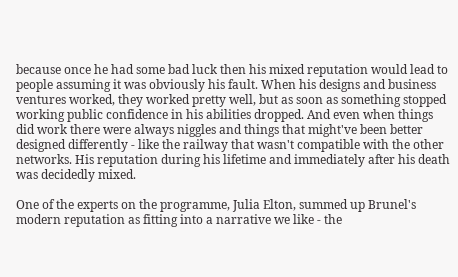because once he had some bad luck then his mixed reputation would lead to people assuming it was obviously his fault. When his designs and business ventures worked, they worked pretty well, but as soon as something stopped working public confidence in his abilities dropped. And even when things did work there were always niggles and things that might've been better designed differently - like the railway that wasn't compatible with the other networks. His reputation during his lifetime and immediately after his death was decidedly mixed.

One of the experts on the programme, Julia Elton, summed up Brunel's modern reputation as fitting into a narrative we like - the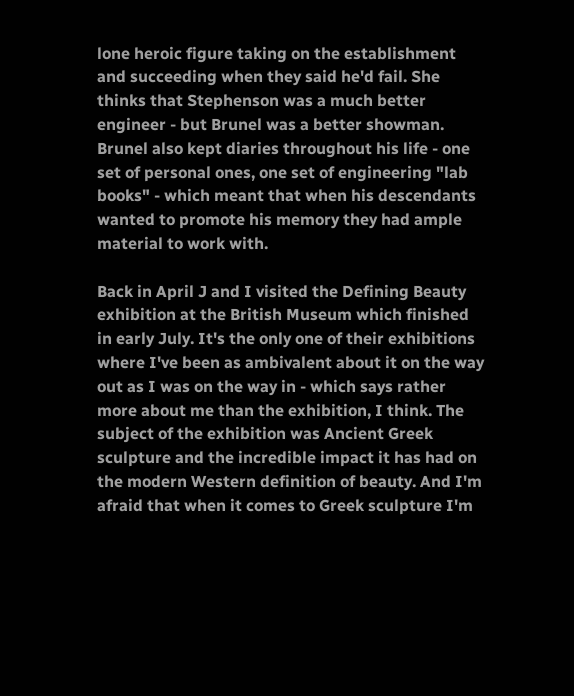lone heroic figure taking on the establishment and succeeding when they said he'd fail. She thinks that Stephenson was a much better engineer - but Brunel was a better showman. Brunel also kept diaries throughout his life - one set of personal ones, one set of engineering "lab books" - which meant that when his descendants wanted to promote his memory they had ample material to work with.

Back in April J and I visited the Defining Beauty exhibition at the British Museum which finished in early July. It's the only one of their exhibitions where I've been as ambivalent about it on the way out as I was on the way in - which says rather more about me than the exhibition, I think. The subject of the exhibition was Ancient Greek sculpture and the incredible impact it has had on the modern Western definition of beauty. And I'm afraid that when it comes to Greek sculpture I'm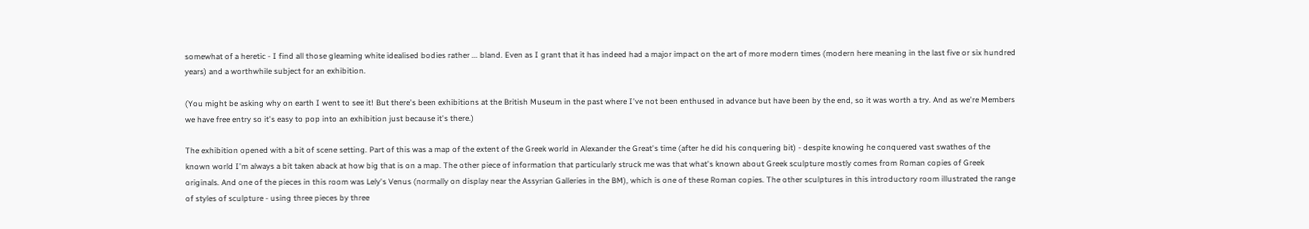somewhat of a heretic - I find all those gleaming white idealised bodies rather ... bland. Even as I grant that it has indeed had a major impact on the art of more modern times (modern here meaning in the last five or six hundred years) and a worthwhile subject for an exhibition.

(You might be asking why on earth I went to see it! But there's been exhibitions at the British Museum in the past where I've not been enthused in advance but have been by the end, so it was worth a try. And as we're Members we have free entry so it's easy to pop into an exhibition just because it's there.)

The exhibition opened with a bit of scene setting. Part of this was a map of the extent of the Greek world in Alexander the Great's time (after he did his conquering bit) - despite knowing he conquered vast swathes of the known world I'm always a bit taken aback at how big that is on a map. The other piece of information that particularly struck me was that what's known about Greek sculpture mostly comes from Roman copies of Greek originals. And one of the pieces in this room was Lely's Venus (normally on display near the Assyrian Galleries in the BM), which is one of these Roman copies. The other sculptures in this introductory room illustrated the range of styles of sculpture - using three pieces by three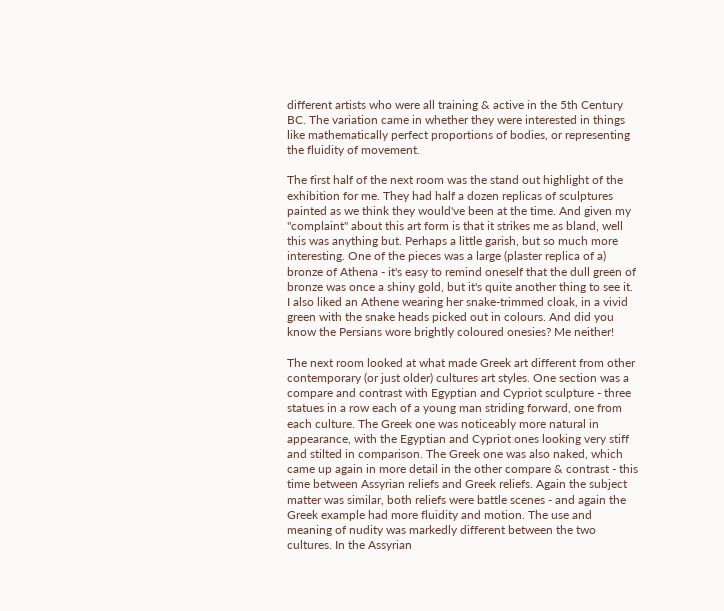different artists who were all training & active in the 5th Century BC. The variation came in whether they were interested in things like mathematically perfect proportions of bodies, or representing the fluidity of movement.

The first half of the next room was the stand out highlight of the exhibition for me. They had half a dozen replicas of sculptures painted as we think they would've been at the time. And given my "complaint" about this art form is that it strikes me as bland, well this was anything but. Perhaps a little garish, but so much more interesting. One of the pieces was a large (plaster replica of a) bronze of Athena - it's easy to remind oneself that the dull green of bronze was once a shiny gold, but it's quite another thing to see it. I also liked an Athene wearing her snake-trimmed cloak, in a vivid green with the snake heads picked out in colours. And did you know the Persians wore brightly coloured onesies? Me neither!

The next room looked at what made Greek art different from other contemporary (or just older) cultures art styles. One section was a compare and contrast with Egyptian and Cypriot sculpture - three statues in a row each of a young man striding forward, one from each culture. The Greek one was noticeably more natural in appearance, with the Egyptian and Cypriot ones looking very stiff and stilted in comparison. The Greek one was also naked, which came up again in more detail in the other compare & contrast - this time between Assyrian reliefs and Greek reliefs. Again the subject matter was similar, both reliefs were battle scenes - and again the Greek example had more fluidity and motion. The use and meaning of nudity was markedly different between the two cultures. In the Assyrian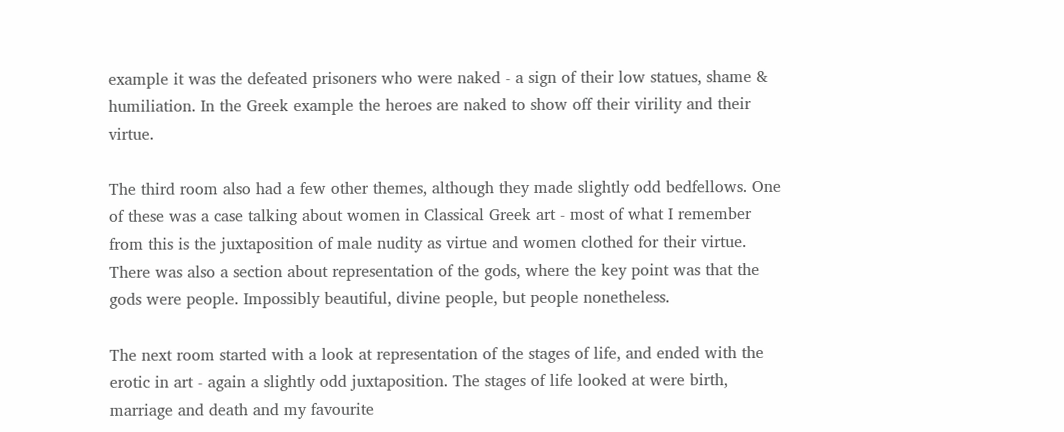example it was the defeated prisoners who were naked - a sign of their low statues, shame & humiliation. In the Greek example the heroes are naked to show off their virility and their virtue.

The third room also had a few other themes, although they made slightly odd bedfellows. One of these was a case talking about women in Classical Greek art - most of what I remember from this is the juxtaposition of male nudity as virtue and women clothed for their virtue. There was also a section about representation of the gods, where the key point was that the gods were people. Impossibly beautiful, divine people, but people nonetheless.

The next room started with a look at representation of the stages of life, and ended with the erotic in art - again a slightly odd juxtaposition. The stages of life looked at were birth, marriage and death and my favourite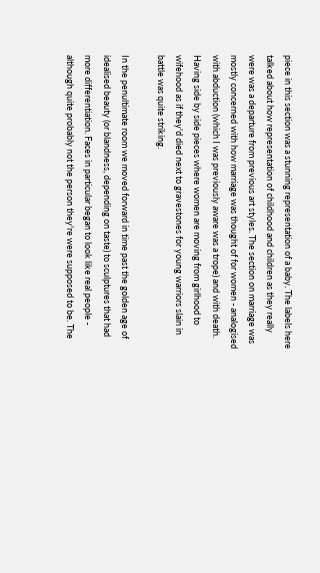piece in this section was a stunning representation of a baby. The labels here talked about how representation of childhood and children as they really were was a departure from previous art styles. The section on marriage was mostly concerned with how marriage was thought of for women - analogised with abduction (which I was previously aware was a trope) and with death. Having side by side pieces where women are moving from girlhood to wifehood as if they'd died next to gravestones for young warriors slain in battle was quite striking.

In the penultimate room we moved forward in time past the golden age of idealised beauty (or blandness, depending on taste) to sculptures that had more differentiation. Faces in particular began to look like real people - although quite probably not the person they're were supposed to be. The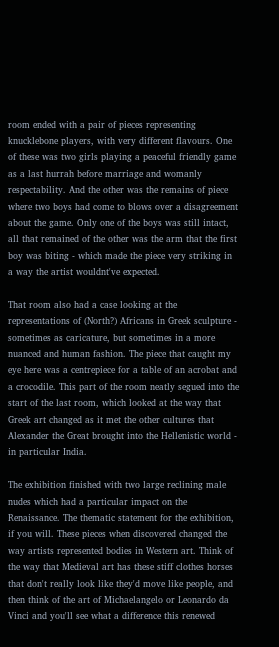room ended with a pair of pieces representing knucklebone players, with very different flavours. One of these was two girls playing a peaceful friendly game as a last hurrah before marriage and womanly respectability. And the other was the remains of piece where two boys had come to blows over a disagreement about the game. Only one of the boys was still intact, all that remained of the other was the arm that the first boy was biting - which made the piece very striking in a way the artist wouldnt've expected.

That room also had a case looking at the representations of (North?) Africans in Greek sculpture - sometimes as caricature, but sometimes in a more nuanced and human fashion. The piece that caught my eye here was a centrepiece for a table of an acrobat and a crocodile. This part of the room neatly segued into the start of the last room, which looked at the way that Greek art changed as it met the other cultures that Alexander the Great brought into the Hellenistic world - in particular India.

The exhibition finished with two large reclining male nudes which had a particular impact on the Renaissance. The thematic statement for the exhibition, if you will. These pieces when discovered changed the way artists represented bodies in Western art. Think of the way that Medieval art has these stiff clothes horses that don't really look like they'd move like people, and then think of the art of Michaelangelo or Leonardo da Vinci and you'll see what a difference this renewed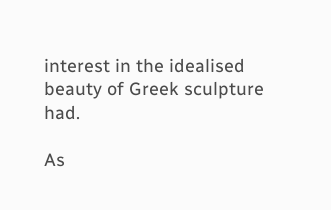interest in the idealised beauty of Greek sculpture had.

As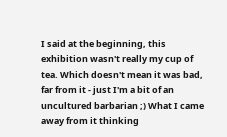I said at the beginning, this exhibition wasn't really my cup of tea. Which doesn't mean it was bad, far from it - just I'm a bit of an uncultured barbarian ;) What I came away from it thinking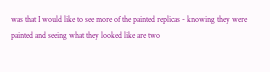was that I would like to see more of the painted replicas - knowing they were painted and seeing what they looked like are two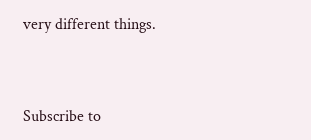very different things.


Subscribe to